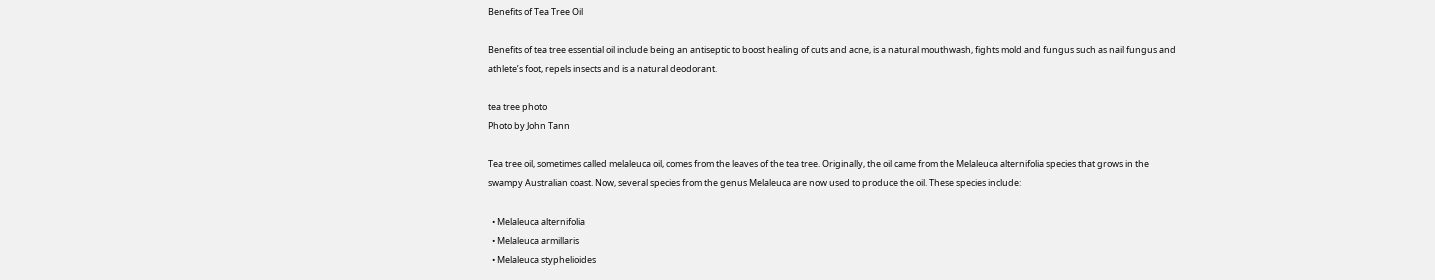Benefits of Tea Tree Oil

Benefits of tea tree essential oil include being an antiseptic to boost healing of cuts and acne, is a natural mouthwash, fights mold and fungus such as nail fungus and athlete’s foot, repels insects and is a natural deodorant.

tea tree photo
Photo by John Tann

Tea tree oil, sometimes called melaleuca oil, comes from the leaves of the tea tree. Originally, the oil came from the Melaleuca alternifolia species that grows in the swampy Australian coast. Now, several species from the genus Melaleuca are now used to produce the oil. These species include:

  • Melaleuca alternifolia
  • Melaleuca armillaris
  • Melaleuca styphelioides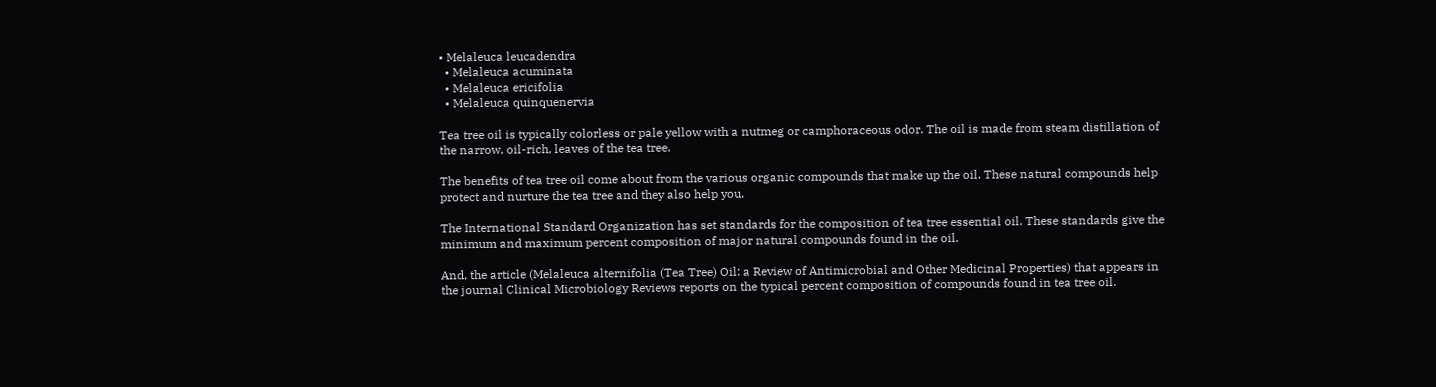• Melaleuca leucadendra
  • Melaleuca acuminata
  • Melaleuca ericifolia
  • Melaleuca quinquenervia

Tea tree oil is typically colorless or pale yellow with a nutmeg or camphoraceous odor. The oil is made from steam distillation of the narrow, oil-rich, leaves of the tea tree.

The benefits of tea tree oil come about from the various organic compounds that make up the oil. These natural compounds help protect and nurture the tea tree and they also help you.

The International Standard Organization has set standards for the composition of tea tree essential oil. These standards give the minimum and maximum percent composition of major natural compounds found in the oil.

And, the article (Melaleuca alternifolia (Tea Tree) Oil: a Review of Antimicrobial and Other Medicinal Properties) that appears in the journal Clinical Microbiology Reviews reports on the typical percent composition of compounds found in tea tree oil.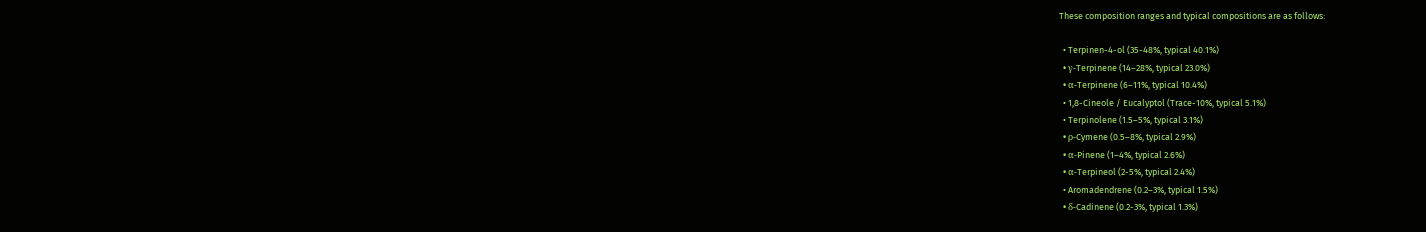These composition ranges and typical compositions are as follows:

  • Terpinen-4-ol (35-48%, typical 40.1%)
  • γ-Terpinene (14–28%, typical 23.0%)
  • α-Terpinene (6–11%, typical 10.4%)
  • 1,8-Cineole / Eucalyptol (Trace-10%, typical 5.1%)
  • Terpinolene (1.5–5%, typical 3.1%)
  • ρ-Cymene (0.5–8%, typical 2.9%)
  • α-Pinene (1–4%, typical 2.6%)
  • α-Terpineol (2-5%, typical 2.4%)
  • Aromadendrene (0.2–3%, typical 1.5%)
  • δ-Cadinene (0.2-3%, typical 1.3%)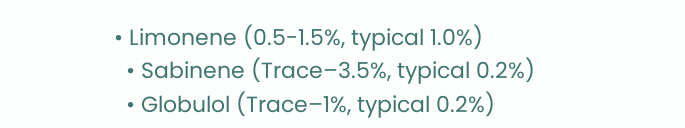• Limonene (0.5-1.5%, typical 1.0%)
  • Sabinene (Trace–3.5%, typical 0.2%)
  • Globulol (Trace–1%, typical 0.2%)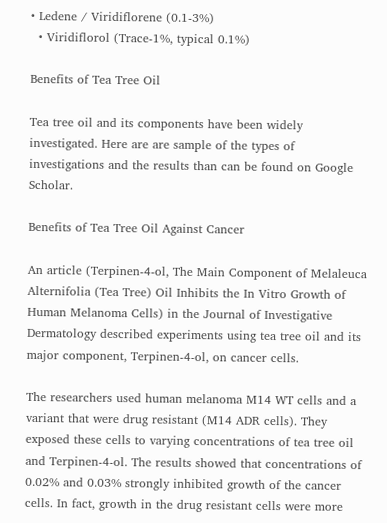• Ledene / Viridiflorene (0.1-3%)
  • Viridiflorol (Trace-1%, typical 0.1%)

Benefits of Tea Tree Oil

Tea tree oil and its components have been widely investigated. Here are are sample of the types of investigations and the results than can be found on Google Scholar.

Benefits of Tea Tree Oil Against Cancer

An article (Terpinen-4-ol, The Main Component of Melaleuca Alternifolia (Tea Tree) Oil Inhibits the In Vitro Growth of Human Melanoma Cells) in the Journal of Investigative Dermatology described experiments using tea tree oil and its major component, Terpinen-4-ol, on cancer cells.

The researchers used human melanoma M14 WT cells and a variant that were drug resistant (M14 ADR cells). They exposed these cells to varying concentrations of tea tree oil and Terpinen-4-ol. The results showed that concentrations of 0.02% and 0.03% strongly inhibited growth of the cancer cells. In fact, growth in the drug resistant cells were more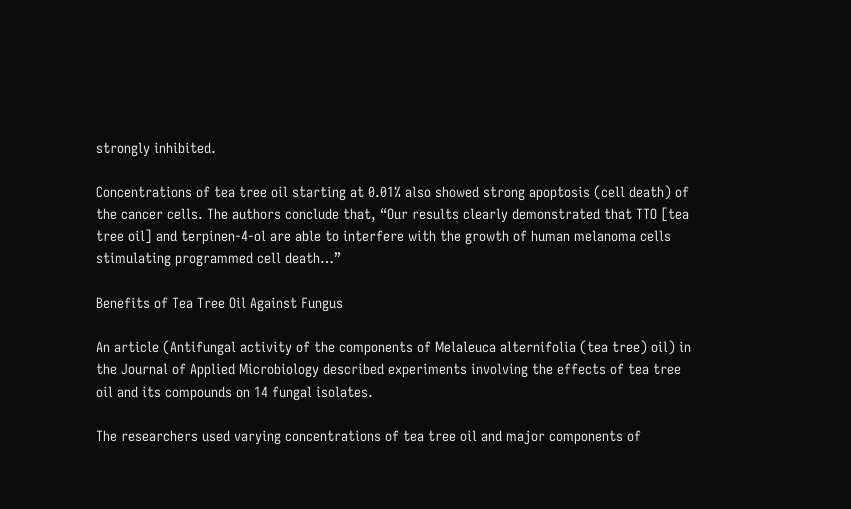strongly inhibited.

Concentrations of tea tree oil starting at 0.01% also showed strong apoptosis (cell death) of the cancer cells. The authors conclude that, “Our results clearly demonstrated that TTO [tea tree oil] and terpinen-4-ol are able to interfere with the growth of human melanoma cells stimulating programmed cell death…”

Benefits of Tea Tree Oil Against Fungus

An article (Antifungal activity of the components of Melaleuca alternifolia (tea tree) oil) in the Journal of Applied Microbiology described experiments involving the effects of tea tree oil and its compounds on 14 fungal isolates.

The researchers used varying concentrations of tea tree oil and major components of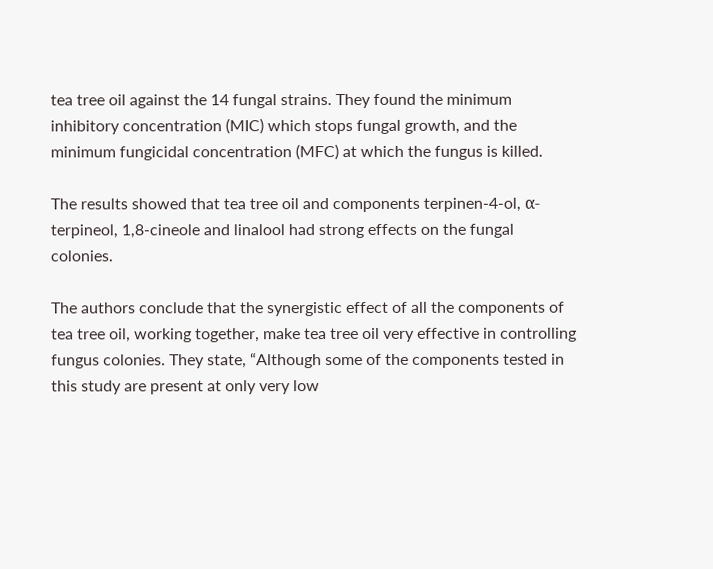tea tree oil against the 14 fungal strains. They found the minimum inhibitory concentration (MIC) which stops fungal growth, and the minimum fungicidal concentration (MFC) at which the fungus is killed.

The results showed that tea tree oil and components terpinen‐4‐ol, α‐terpineol, 1,8‐cineole and linalool had strong effects on the fungal colonies.

The authors conclude that the synergistic effect of all the components of tea tree oil, working together, make tea tree oil very effective in controlling fungus colonies. They state, “Although some of the components tested in this study are present at only very low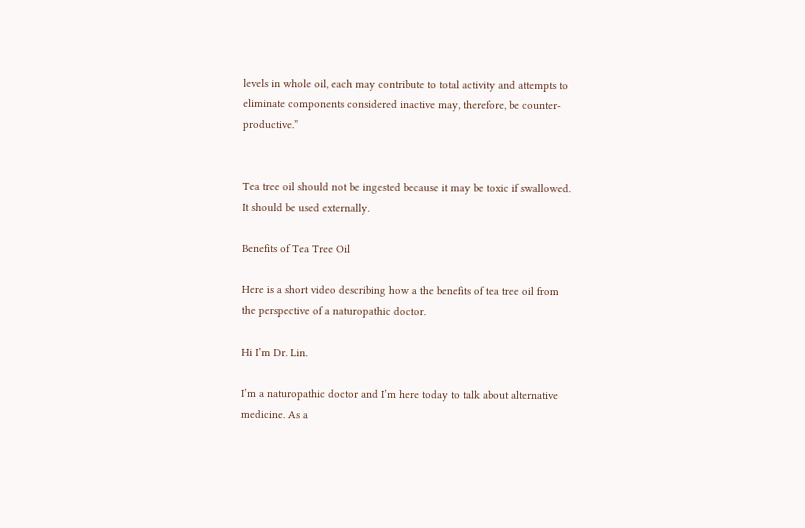levels in whole oil, each may contribute to total activity and attempts to eliminate components considered inactive may, therefore, be counter‐productive.”


Tea tree oil should not be ingested because it may be toxic if swallowed. It should be used externally.

Benefits of Tea Tree Oil

Here is a short video describing how a the benefits of tea tree oil from the perspective of a naturopathic doctor.

Hi I’m Dr. Lin.

I’m a naturopathic doctor and I’m here today to talk about alternative medicine. As a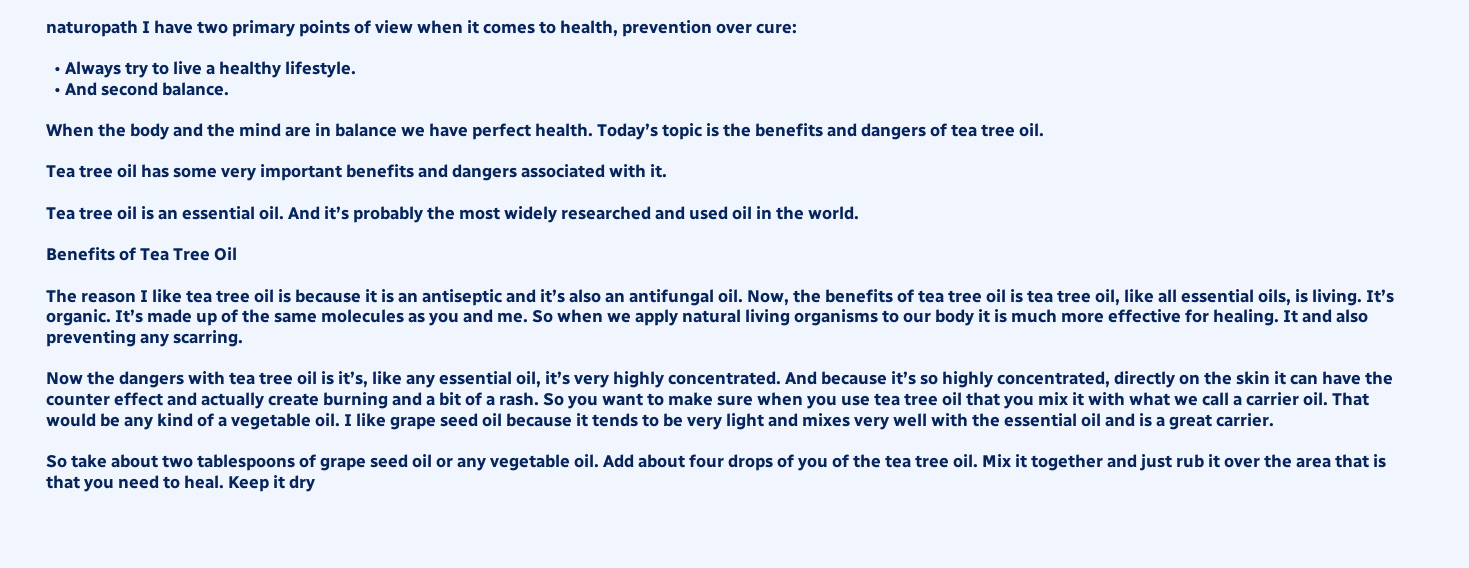naturopath I have two primary points of view when it comes to health, prevention over cure:

  • Always try to live a healthy lifestyle.
  • And second balance.

When the body and the mind are in balance we have perfect health. Today’s topic is the benefits and dangers of tea tree oil.

Tea tree oil has some very important benefits and dangers associated with it.

Tea tree oil is an essential oil. And it’s probably the most widely researched and used oil in the world.

Benefits of Tea Tree Oil

The reason I like tea tree oil is because it is an antiseptic and it’s also an antifungal oil. Now, the benefits of tea tree oil is tea tree oil, like all essential oils, is living. It’s organic. It’s made up of the same molecules as you and me. So when we apply natural living organisms to our body it is much more effective for healing. It and also preventing any scarring.

Now the dangers with tea tree oil is it’s, like any essential oil, it’s very highly concentrated. And because it’s so highly concentrated, directly on the skin it can have the counter effect and actually create burning and a bit of a rash. So you want to make sure when you use tea tree oil that you mix it with what we call a carrier oil. That would be any kind of a vegetable oil. I like grape seed oil because it tends to be very light and mixes very well with the essential oil and is a great carrier.

So take about two tablespoons of grape seed oil or any vegetable oil. Add about four drops of you of the tea tree oil. Mix it together and just rub it over the area that is that you need to heal. Keep it dry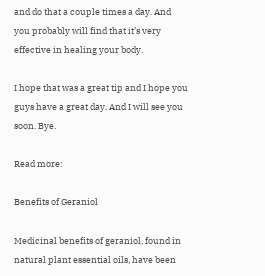and do that a couple times a day. And you probably will find that it’s very effective in healing your body.

I hope that was a great tip and I hope you guys have a great day. And I will see you soon. Bye.

Read more:

Benefits of Geraniol

Medicinal benefits of geraniol, found in natural plant essential oils, have been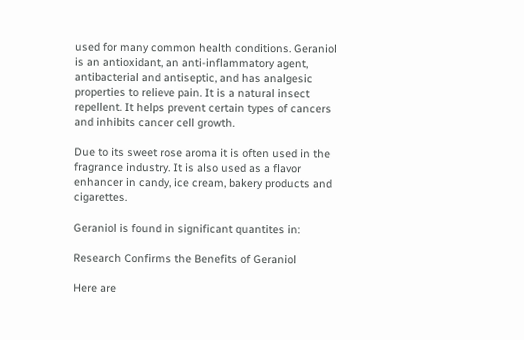used for many common health conditions. Geraniol is an antioxidant, an anti-inflammatory agent, antibacterial and antiseptic, and has analgesic properties to relieve pain. It is a natural insect repellent. It helps prevent certain types of cancers and inhibits cancer cell growth.

Due to its sweet rose aroma it is often used in the fragrance industry. It is also used as a flavor enhancer in candy, ice cream, bakery products and cigarettes.

Geraniol is found in significant quantites in:

Research Confirms the Benefits of Geraniol

Here are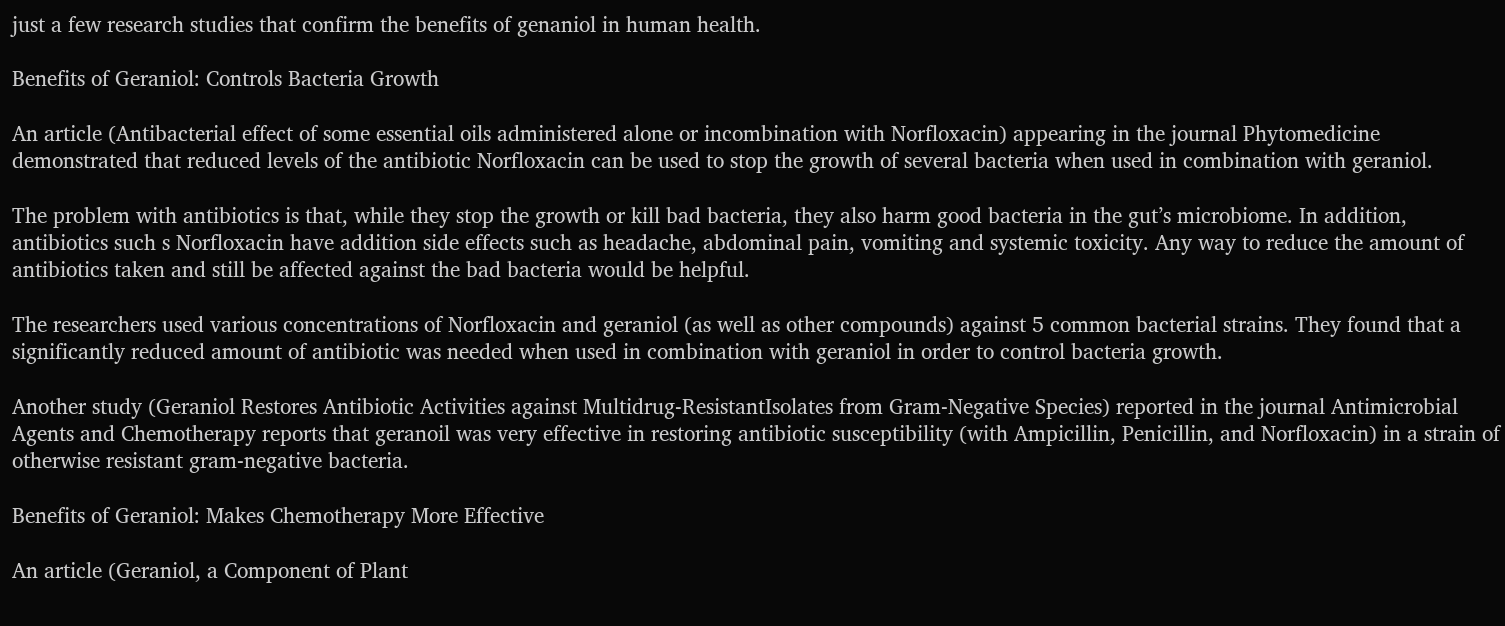just a few research studies that confirm the benefits of genaniol in human health.

Benefits of Geraniol: Controls Bacteria Growth

An article (Antibacterial effect of some essential oils administered alone or incombination with Norfloxacin) appearing in the journal Phytomedicine demonstrated that reduced levels of the antibiotic Norfloxacin can be used to stop the growth of several bacteria when used in combination with geraniol.

The problem with antibiotics is that, while they stop the growth or kill bad bacteria, they also harm good bacteria in the gut’s microbiome. In addition, antibiotics such s Norfloxacin have addition side effects such as headache, abdominal pain, vomiting and systemic toxicity. Any way to reduce the amount of antibiotics taken and still be affected against the bad bacteria would be helpful.

The researchers used various concentrations of Norfloxacin and geraniol (as well as other compounds) against 5 common bacterial strains. They found that a significantly reduced amount of antibiotic was needed when used in combination with geraniol in order to control bacteria growth.

Another study (Geraniol Restores Antibiotic Activities against Multidrug-ResistantIsolates from Gram-Negative Species) reported in the journal Antimicrobial Agents and Chemotherapy reports that geranoil was very effective in restoring antibiotic susceptibility (with Ampicillin, Penicillin, and Norfloxacin) in a strain of otherwise resistant gram-negative bacteria.

Benefits of Geraniol: Makes Chemotherapy More Effective

An article (Geraniol, a Component of Plant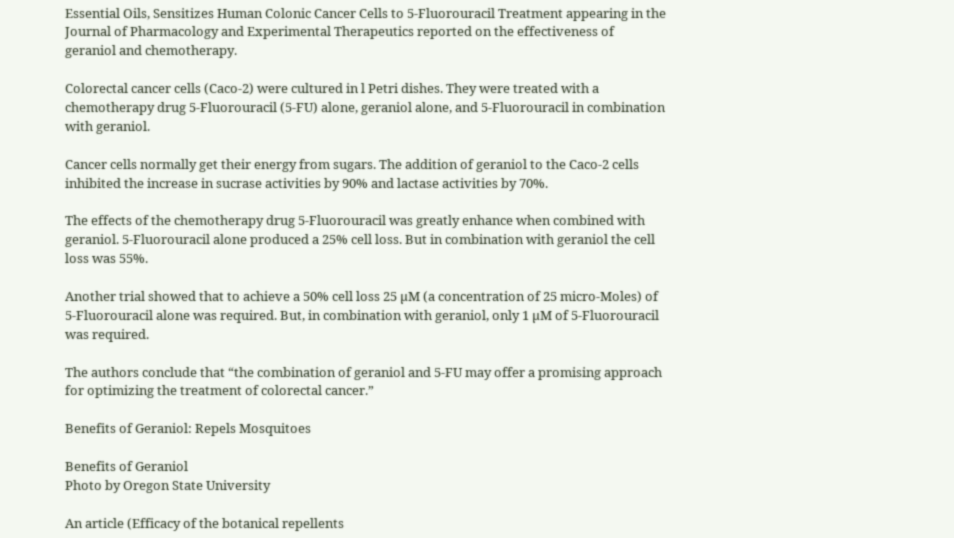Essential Oils, Sensitizes Human Colonic Cancer Cells to 5-Fluorouracil Treatment appearing in the Journal of Pharmacology and Experimental Therapeutics reported on the effectiveness of geraniol and chemotherapy.

Colorectal cancer cells (Caco-2) were cultured in l Petri dishes. They were treated with a chemotherapy drug 5-Fluorouracil (5-FU) alone, geraniol alone, and 5-Fluorouracil in combination with geraniol.

Cancer cells normally get their energy from sugars. The addition of geraniol to the Caco-2 cells inhibited the increase in sucrase activities by 90% and lactase activities by 70%.

The effects of the chemotherapy drug 5-Fluorouracil was greatly enhance when combined with geraniol. 5-Fluorouracil alone produced a 25% cell loss. But in combination with geraniol the cell loss was 55%.

Another trial showed that to achieve a 50% cell loss 25 µM (a concentration of 25 micro-Moles) of 5-Fluorouracil alone was required. But, in combination with geraniol, only 1 µM of 5-Fluorouracil was required.

The authors conclude that “the combination of geraniol and 5-FU may offer a promising approach for optimizing the treatment of colorectal cancer.”

Benefits of Geraniol: Repels Mosquitoes

Benefits of Geraniol
Photo by Oregon State University

An article (Efficacy of the botanical repellents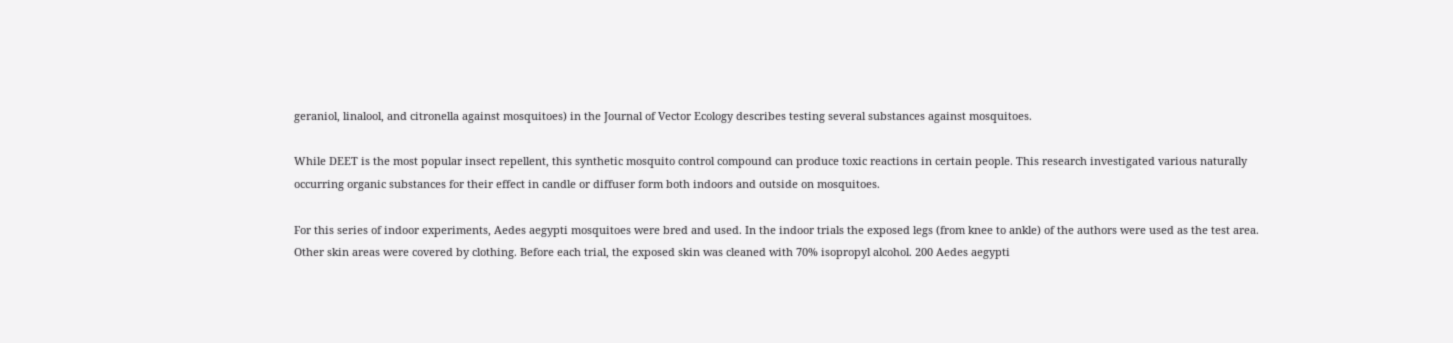geraniol, linalool, and citronella against mosquitoes) in the Journal of Vector Ecology describes testing several substances against mosquitoes.

While DEET is the most popular insect repellent, this synthetic mosquito control compound can produce toxic reactions in certain people. This research investigated various naturally occurring organic substances for their effect in candle or diffuser form both indoors and outside on mosquitoes.

For this series of indoor experiments, Aedes aegypti mosquitoes were bred and used. In the indoor trials the exposed legs (from knee to ankle) of the authors were used as the test area. Other skin areas were covered by clothing. Before each trial, the exposed skin was cleaned with 70% isopropyl alcohol. 200 Aedes aegypti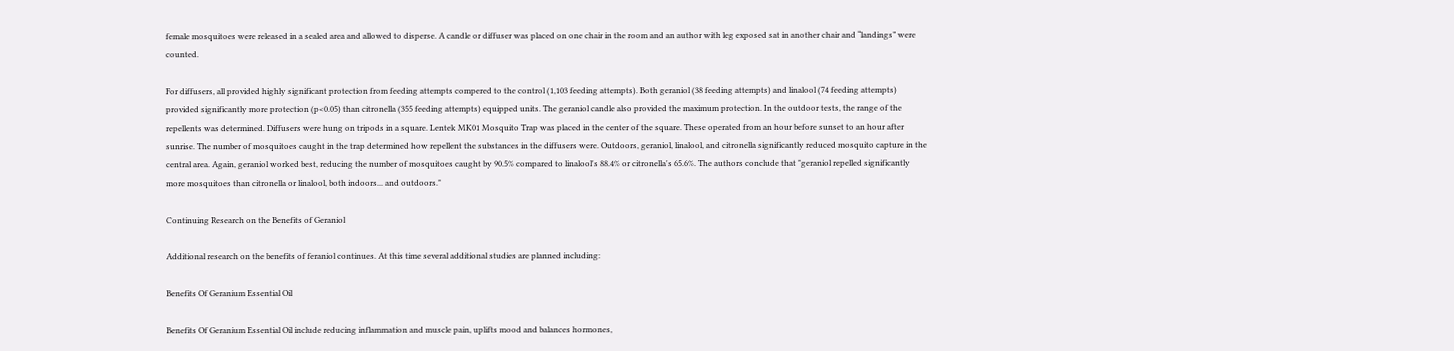female mosquitoes were released in a sealed area and allowed to disperse. A candle or diffuser was placed on one chair in the room and an author with leg exposed sat in another chair and “landings” were counted.

For diffusers, all provided highly significant protection from feeding attempts compered to the control (1,103 feeding attempts). Both geraniol (38 feeding attempts) and linalool (74 feeding attempts) provided significantly more protection (p<0.05) than citronella (355 feeding attempts) equipped units. The geraniol candle also provided the maximum protection. In the outdoor tests, the range of the repellents was determined. Diffusers were hung on tripods in a square. Lentek MK01 Mosquito Trap was placed in the center of the square. These operated from an hour before sunset to an hour after sunrise. The number of mosquitoes caught in the trap determined how repellent the substances in the diffusers were. Outdoors, geraniol, linalool, and citronella significantly reduced mosquito capture in the central area. Again, geraniol worked best, reducing the number of mosquitoes caught by 90.5% compared to linalool's 88.4% or citronella's 65.6%. The authors conclude that "geraniol repelled significantly more mosquitoes than citronella or linalool, both indoors... and outdoors."

Continuing Research on the Benefits of Geraniol

Additional research on the benefits of feraniol continues. At this time several additional studies are planned including:

Benefits Of Geranium Essential Oil

Benefits Of Geranium Essential Oil include reducing inflammation and muscle pain, uplifts mood and balances hormones,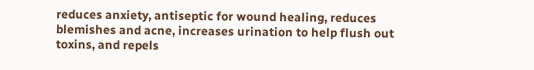reduces anxiety, antiseptic for wound healing, reduces blemishes and acne, increases urination to help flush out toxins, and repels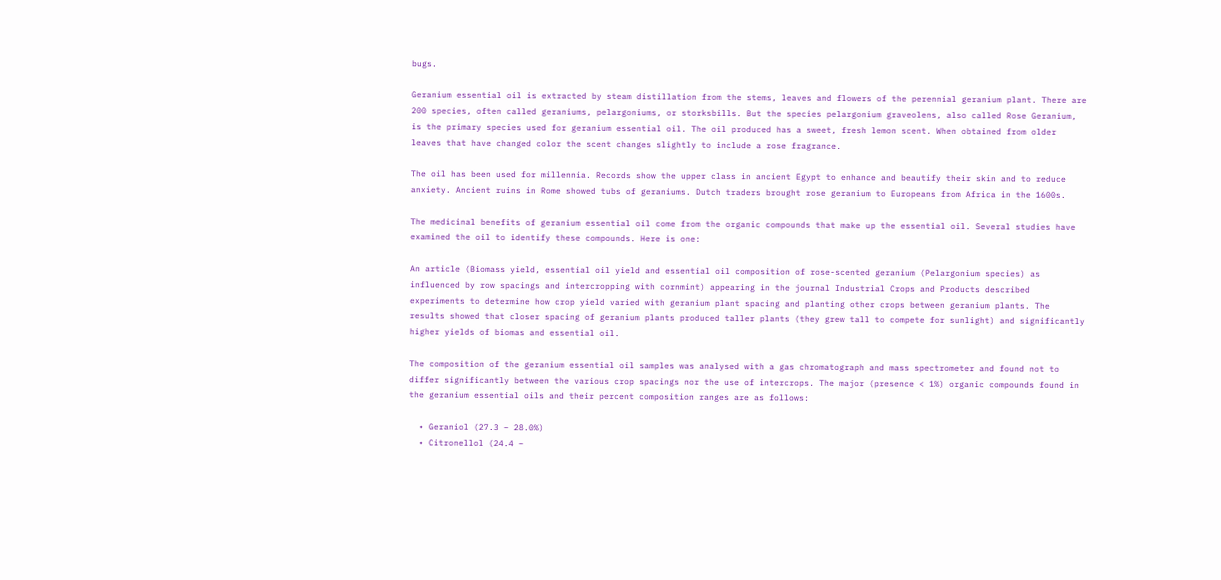bugs.

Geranium essential oil is extracted by steam distillation from the stems, leaves and flowers of the perennial geranium plant. There are 200 species, often called geraniums, pelargoniums, or storksbills. But the species pelargonium graveolens, also called Rose Geranium, is the primary species used for geranium essential oil. The oil produced has a sweet, fresh lemon scent. When obtained from older leaves that have changed color the scent changes slightly to include a rose fragrance.

The oil has been used for millennia. Records show the upper class in ancient Egypt to enhance and beautify their skin and to reduce anxiety. Ancient ruins in Rome showed tubs of geraniums. Dutch traders brought rose geranium to Europeans from Africa in the 1600s.

The medicinal benefits of geranium essential oil come from the organic compounds that make up the essential oil. Several studies have examined the oil to identify these compounds. Here is one:

An article (Biomass yield, essential oil yield and essential oil composition of rose-scented geranium (Pelargonium species) as influenced by row spacings and intercropping with cornmint) appearing in the journal Industrial Crops and Products described experiments to determine how crop yield varied with geranium plant spacing and planting other crops between geranium plants. The results showed that closer spacing of geranium plants produced taller plants (they grew tall to compete for sunlight) and significantly higher yields of biomas and essential oil.

The composition of the geranium essential oil samples was analysed with a gas chromatograph and mass spectrometer and found not to differ significantly between the various crop spacings nor the use of intercrops. The major (presence < 1%) organic compounds found in the geranium essential oils and their percent composition ranges are as follows:

  • Geraniol (27.3 – 28.0%)
  • Citronellol (24.4 –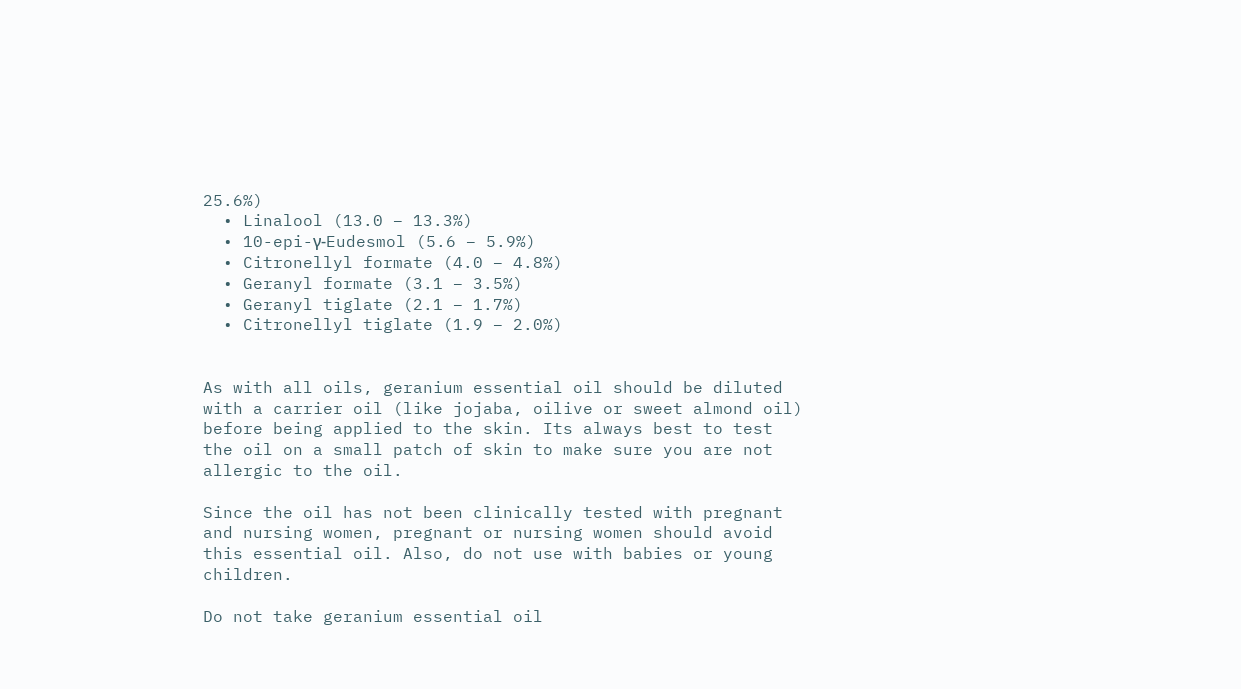25.6%)
  • Linalool (13.0 – 13.3%)
  • 10-epi-γ-Eudesmol (5.6 – 5.9%)
  • Citronellyl formate (4.0 – 4.8%)
  • Geranyl formate (3.1 – 3.5%)
  • Geranyl tiglate (2.1 – 1.7%)
  • Citronellyl tiglate (1.9 – 2.0%)


As with all oils, geranium essential oil should be diluted with a carrier oil (like jojaba, oilive or sweet almond oil) before being applied to the skin. Its always best to test the oil on a small patch of skin to make sure you are not allergic to the oil.

Since the oil has not been clinically tested with pregnant and nursing women, pregnant or nursing women should avoid this essential oil. Also, do not use with babies or young children.

Do not take geranium essential oil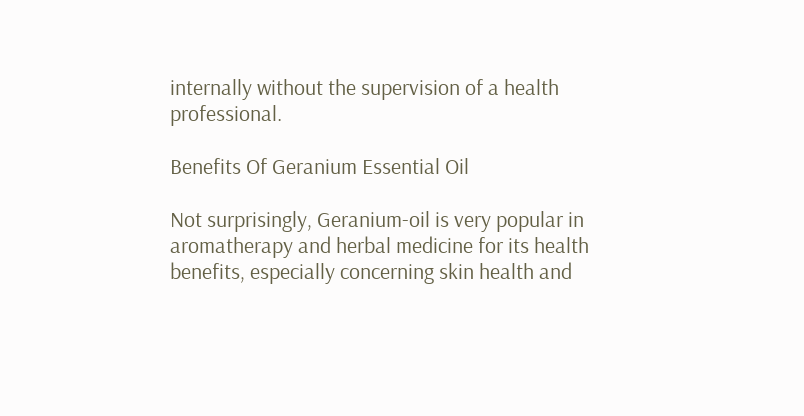internally without the supervision of a health professional.

Benefits Of Geranium Essential Oil

Not surprisingly, Geranium-oil is very popular in aromatherapy and herbal medicine for its health benefits, especially concerning skin health and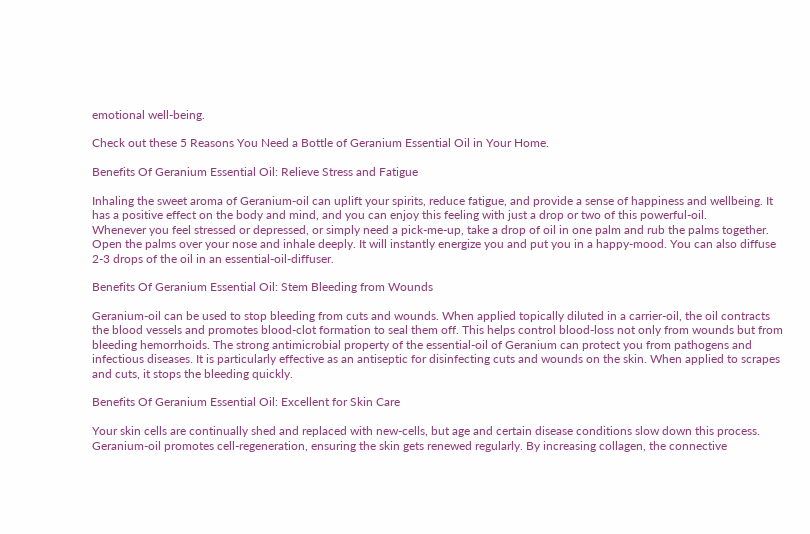emotional well-being.

Check out these 5 Reasons You Need a Bottle of Geranium Essential Oil in Your Home.

Benefits Of Geranium Essential Oil: Relieve Stress and Fatigue

Inhaling the sweet aroma of Geranium-oil can uplift your spirits, reduce fatigue, and provide a sense of happiness and wellbeing. It has a positive effect on the body and mind, and you can enjoy this feeling with just a drop or two of this powerful-oil.
Whenever you feel stressed or depressed, or simply need a pick-me-up, take a drop of oil in one palm and rub the palms together. Open the palms over your nose and inhale deeply. It will instantly energize you and put you in a happy-mood. You can also diffuse 2-3 drops of the oil in an essential-oil-diffuser.

Benefits Of Geranium Essential Oil: Stem Bleeding from Wounds

Geranium-oil can be used to stop bleeding from cuts and wounds. When applied topically diluted in a carrier-oil, the oil contracts the blood vessels and promotes blood-clot formation to seal them off. This helps control blood-loss not only from wounds but from bleeding hemorrhoids. The strong antimicrobial property of the essential-oil of Geranium can protect you from pathogens and infectious diseases. It is particularly effective as an antiseptic for disinfecting cuts and wounds on the skin. When applied to scrapes and cuts, it stops the bleeding quickly.

Benefits Of Geranium Essential Oil: Excellent for Skin Care

Your skin cells are continually shed and replaced with new-cells, but age and certain disease conditions slow down this process. Geranium-oil promotes cell-regeneration, ensuring the skin gets renewed regularly. By increasing collagen, the connective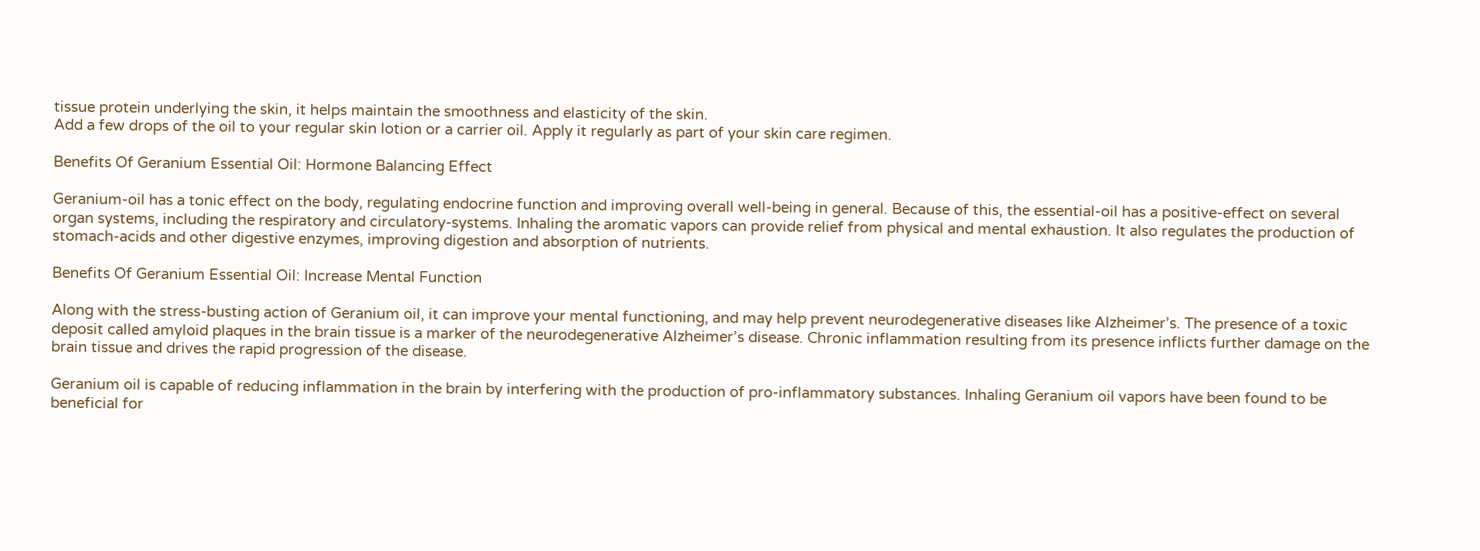tissue protein underlying the skin, it helps maintain the smoothness and elasticity of the skin.
Add a few drops of the oil to your regular skin lotion or a carrier oil. Apply it regularly as part of your skin care regimen.

Benefits Of Geranium Essential Oil: Hormone Balancing Effect

Geranium-oil has a tonic effect on the body, regulating endocrine function and improving overall well-being in general. Because of this, the essential-oil has a positive-effect on several organ systems, including the respiratory and circulatory-systems. Inhaling the aromatic vapors can provide relief from physical and mental exhaustion. It also regulates the production of stomach-acids and other digestive enzymes, improving digestion and absorption of nutrients.

Benefits Of Geranium Essential Oil: Increase Mental Function

Along with the stress-busting action of Geranium oil, it can improve your mental functioning, and may help prevent neurodegenerative diseases like Alzheimer’s. The presence of a toxic deposit called amyloid plaques in the brain tissue is a marker of the neurodegenerative Alzheimer’s disease. Chronic inflammation resulting from its presence inflicts further damage on the brain tissue and drives the rapid progression of the disease.

Geranium oil is capable of reducing inflammation in the brain by interfering with the production of pro-inflammatory substances. Inhaling Geranium oil vapors have been found to be beneficial for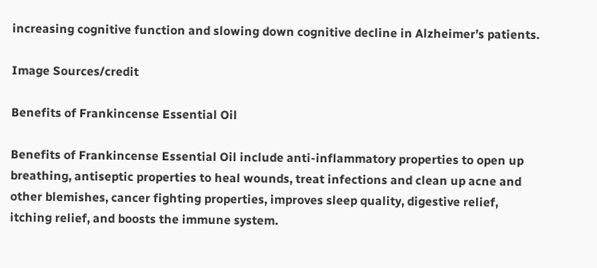increasing cognitive function and slowing down cognitive decline in Alzheimer’s patients.

Image Sources/credit

Benefits of Frankincense Essential Oil

Benefits of Frankincense Essential Oil include anti-inflammatory properties to open up breathing, antiseptic properties to heal wounds, treat infections and clean up acne and other blemishes, cancer fighting properties, improves sleep quality, digestive relief, itching relief, and boosts the immune system.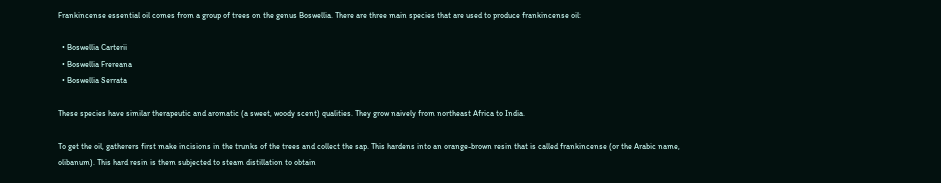Frankincense essential oil comes from a group of trees on the genus Boswellia. There are three main species that are used to produce frankincense oil:

  • Boswellia Carterii
  • Boswellia Frereana
  • Boswellia Serrata

These species have similar therapeutic and aromatic (a sweet, woody scent) qualities. They grow naively from northeast Africa to India.

To get the oil, gatherers first make incisions in the trunks of the trees and collect the sap. This hardens into an orange-brown resin that is called frankincense (or the Arabic name, olibanum). This hard resin is them subjected to steam distillation to obtain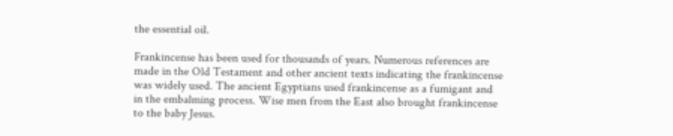the essential oil.

Frankincense has been used for thousands of years. Numerous references are made in the Old Testament and other ancient texts indicating the frankincense was widely used. The ancient Egyptians used frankincense as a fumigant and in the embalming process. Wise men from the East also brought frankincense to the baby Jesus.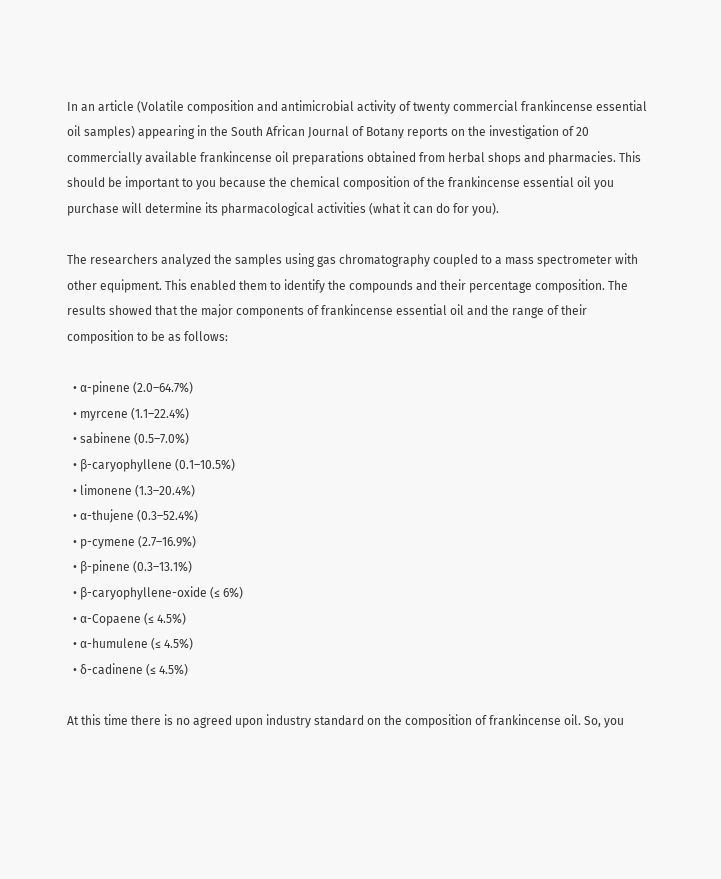In an article (Volatile composition and antimicrobial activity of twenty commercial frankincense essential oil samples) appearing in the South African Journal of Botany reports on the investigation of 20 commercially available frankincense oil preparations obtained from herbal shops and pharmacies. This should be important to you because the chemical composition of the frankincense essential oil you purchase will determine its pharmacological activities (what it can do for you).

The researchers analyzed the samples using gas chromatography coupled to a mass spectrometer with other equipment. This enabled them to identify the compounds and their percentage composition. The results showed that the major components of frankincense essential oil and the range of their composition to be as follows:

  • α-pinene (2.0–64.7%)
  • myrcene (1.1–22.4%)
  • sabinene (0.5–7.0%)
  • β-caryophyllene (0.1–10.5%)
  • limonene (1.3–20.4%)
  • α-thujene (0.3–52.4%)
  • p-cymene (2.7–16.9%)
  • β-pinene (0.3–13.1%)
  • β-caryophyllene-oxide (≤ 6%)
  • α-Copaene (≤ 4.5%)
  • α-humulene (≤ 4.5%)
  • δ-cadinene (≤ 4.5%)

At this time there is no agreed upon industry standard on the composition of frankincense oil. So, you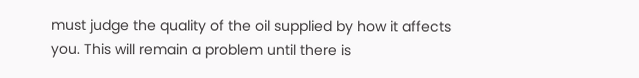must judge the quality of the oil supplied by how it affects you. This will remain a problem until there is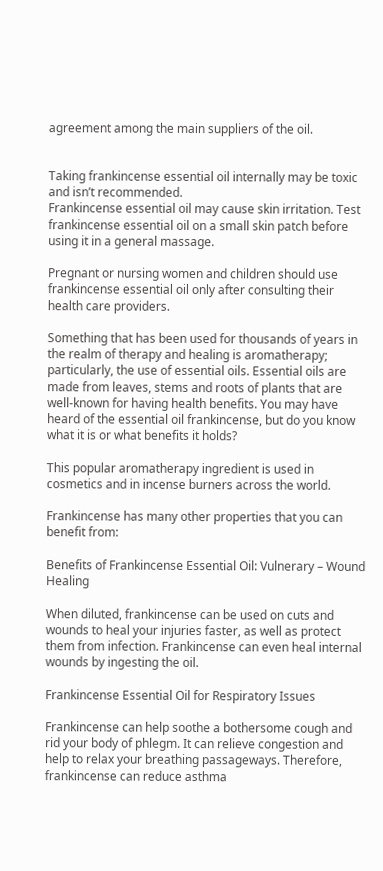agreement among the main suppliers of the oil.


Taking frankincense essential oil internally may be toxic and isn’t recommended.
Frankincense essential oil may cause skin irritation. Test frankincense essential oil on a small skin patch before using it in a general massage.

Pregnant or nursing women and children should use frankincense essential oil only after consulting their health care providers.

Something that has been used for thousands of years in the realm of therapy and healing is aromatherapy; particularly, the use of essential oils. Essential oils are made from leaves, stems and roots of plants that are well-known for having health benefits. You may have heard of the essential oil frankincense, but do you know what it is or what benefits it holds?

This popular aromatherapy ingredient is used in cosmetics and in incense burners across the world.

Frankincense has many other properties that you can benefit from:

Benefits of Frankincense Essential Oil: Vulnerary – Wound Healing

When diluted, frankincense can be used on cuts and wounds to heal your injuries faster, as well as protect them from infection. Frankincense can even heal internal wounds by ingesting the oil.

Frankincense Essential Oil for Respiratory Issues

Frankincense can help soothe a bothersome cough and rid your body of phlegm. It can relieve congestion and help to relax your breathing passageways. Therefore, frankincense can reduce asthma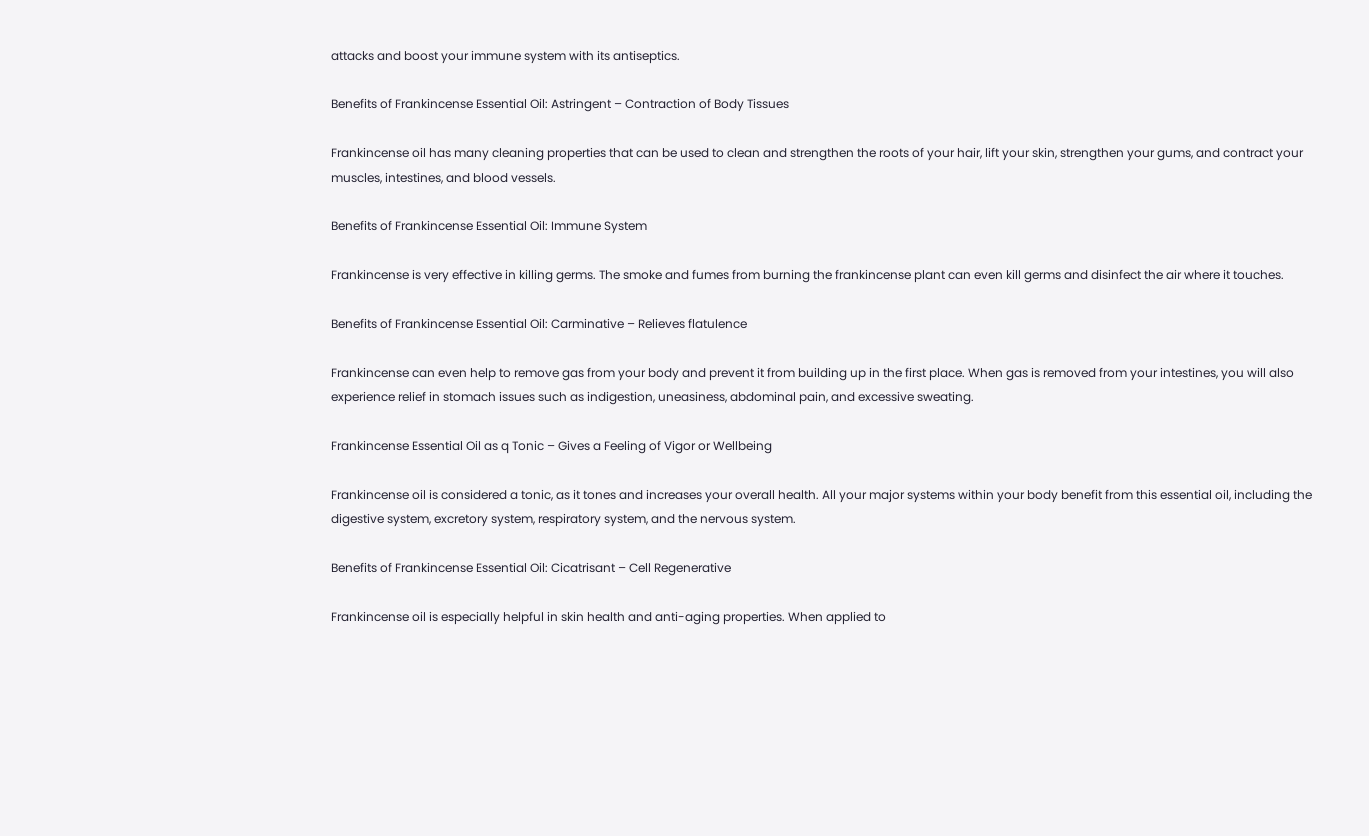attacks and boost your immune system with its antiseptics.

Benefits of Frankincense Essential Oil: Astringent – Contraction of Body Tissues

Frankincense oil has many cleaning properties that can be used to clean and strengthen the roots of your hair, lift your skin, strengthen your gums, and contract your muscles, intestines, and blood vessels.

Benefits of Frankincense Essential Oil: Immune System

Frankincense is very effective in killing germs. The smoke and fumes from burning the frankincense plant can even kill germs and disinfect the air where it touches.

Benefits of Frankincense Essential Oil: Carminative – Relieves flatulence

Frankincense can even help to remove gas from your body and prevent it from building up in the first place. When gas is removed from your intestines, you will also experience relief in stomach issues such as indigestion, uneasiness, abdominal pain, and excessive sweating.

Frankincense Essential Oil as q Tonic – Gives a Feeling of Vigor or Wellbeing

Frankincense oil is considered a tonic, as it tones and increases your overall health. All your major systems within your body benefit from this essential oil, including the digestive system, excretory system, respiratory system, and the nervous system.

Benefits of Frankincense Essential Oil: Cicatrisant – Cell Regenerative

Frankincense oil is especially helpful in skin health and anti-aging properties. When applied to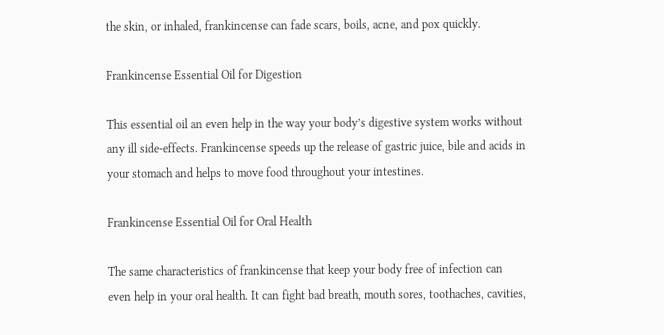the skin, or inhaled, frankincense can fade scars, boils, acne, and pox quickly.

Frankincense Essential Oil for Digestion

This essential oil an even help in the way your body’s digestive system works without any ill side-effects. Frankincense speeds up the release of gastric juice, bile and acids in your stomach and helps to move food throughout your intestines.

Frankincense Essential Oil for Oral Health

The same characteristics of frankincense that keep your body free of infection can even help in your oral health. It can fight bad breath, mouth sores, toothaches, cavities,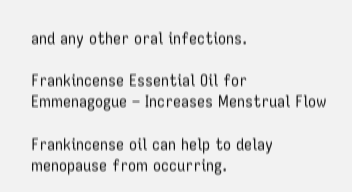and any other oral infections.

Frankincense Essential Oil for Emmenagogue – Increases Menstrual Flow

Frankincense oil can help to delay menopause from occurring.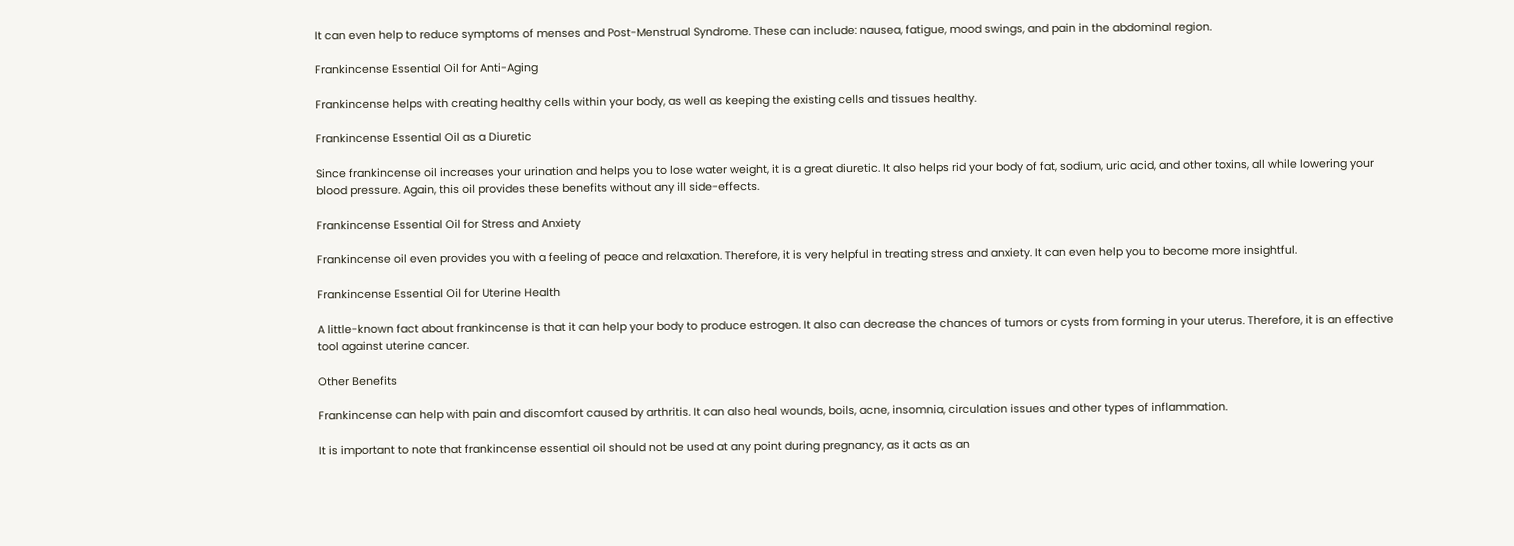It can even help to reduce symptoms of menses and Post-Menstrual Syndrome. These can include: nausea, fatigue, mood swings, and pain in the abdominal region.

Frankincense Essential Oil for Anti-Aging

Frankincense helps with creating healthy cells within your body, as well as keeping the existing cells and tissues healthy.

Frankincense Essential Oil as a Diuretic

Since frankincense oil increases your urination and helps you to lose water weight, it is a great diuretic. It also helps rid your body of fat, sodium, uric acid, and other toxins, all while lowering your blood pressure. Again, this oil provides these benefits without any ill side-effects.

Frankincense Essential Oil for Stress and Anxiety

Frankincense oil even provides you with a feeling of peace and relaxation. Therefore, it is very helpful in treating stress and anxiety. It can even help you to become more insightful.

Frankincense Essential Oil for Uterine Health

A little-known fact about frankincense is that it can help your body to produce estrogen. It also can decrease the chances of tumors or cysts from forming in your uterus. Therefore, it is an effective tool against uterine cancer.

Other Benefits

Frankincense can help with pain and discomfort caused by arthritis. It can also heal wounds, boils, acne, insomnia, circulation issues and other types of inflammation.

It is important to note that frankincense essential oil should not be used at any point during pregnancy, as it acts as an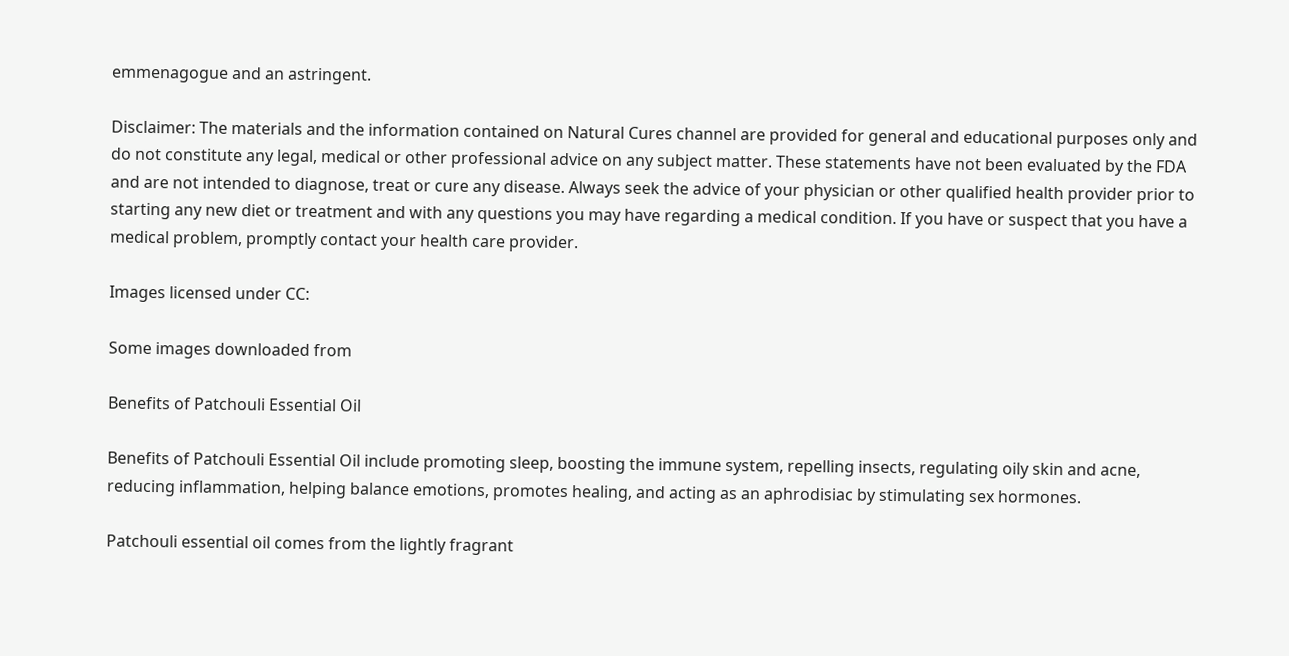emmenagogue and an astringent.

Disclaimer: The materials and the information contained on Natural Cures channel are provided for general and educational purposes only and do not constitute any legal, medical or other professional advice on any subject matter. These statements have not been evaluated by the FDA and are not intended to diagnose, treat or cure any disease. Always seek the advice of your physician or other qualified health provider prior to starting any new diet or treatment and with any questions you may have regarding a medical condition. If you have or suspect that you have a medical problem, promptly contact your health care provider.

Images licensed under CC:

Some images downloaded from

Benefits of Patchouli Essential Oil

Benefits of Patchouli Essential Oil include promoting sleep, boosting the immune system, repelling insects, regulating oily skin and acne, reducing inflammation, helping balance emotions, promotes healing, and acting as an aphrodisiac by stimulating sex hormones.

Patchouli essential oil comes from the lightly fragrant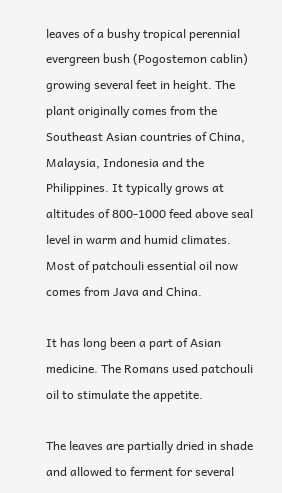leaves of a bushy tropical perennial evergreen bush (Pogostemon cablin) growing several feet in height. The plant originally comes from the Southeast Asian countries of China, Malaysia, Indonesia and the Philippines. It typically grows at altitudes of 800-1000 feed above seal level in warm and humid climates. Most of patchouli essential oil now comes from Java and China.

It has long been a part of Asian medicine. The Romans used patchouli oil to stimulate the appetite.

The leaves are partially dried in shade and allowed to ferment for several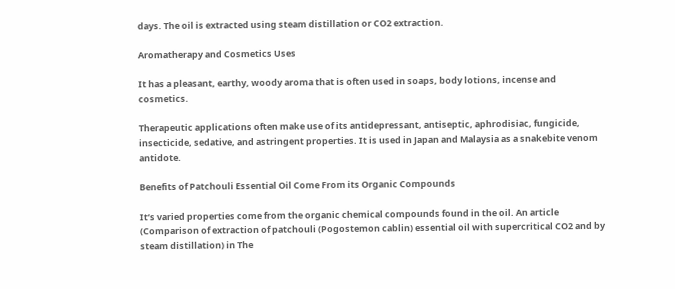days. The oil is extracted using steam distillation or CO2 extraction.

Aromatherapy and Cosmetics Uses

It has a pleasant, earthy, woody aroma that is often used in soaps, body lotions, incense and cosmetics.

Therapeutic applications often make use of its antidepressant, antiseptic, aphrodisiac, fungicide, insecticide, sedative, and astringent properties. It is used in Japan and Malaysia as a snakebite venom antidote.

Benefits of Patchouli Essential Oil Come From its Organic Compounds

It’s varied properties come from the organic chemical compounds found in the oil. An article (Comparison of extraction of patchouli (Pogostemon cablin) essential oil with supercritical CO2 and by steam distillation) in The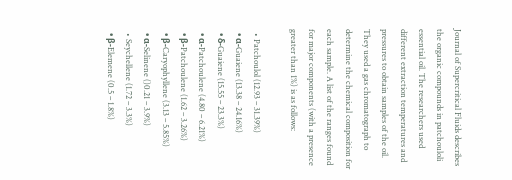Journal of Supercritical Fluids describes the organic compounds in patchouloli essential oil. The researchers used different extraction temperatures and pressures to obtain samples of the oil. They used a gas chromatograph to determine the chemical composition for each sample. A list of the ranges found for major components (with a presence greater than 1%) is as follows:

  • Patchoulol (12.93 – 31.39%)
  • α-Guaiene (13.38 – 24.16%)
  • δ-Guaiene (15.55 – 23.3%)
  • α-Patchoulene (4.80 – 6.21%)
  • β-Patchoulene (1.62 – 3.26%)
  • β-Caryophyllene (3.13 – 5.85%)
  • α-Selinene ()0.21 – 3.9%)
  • Seychellene (1.72 – 3.3%)
  • β-Elemene (0.5 – 1.8%)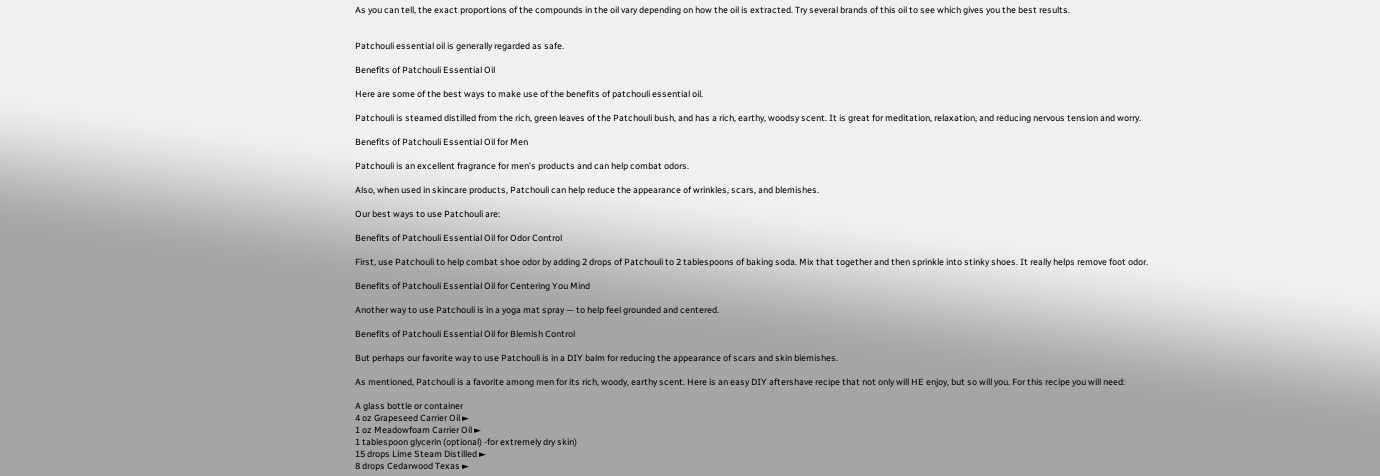As you can tell, the exact proportions of the compounds in the oil vary depending on how the oil is extracted. Try several brands of this oil to see which gives you the best results.


Patchouli essential oil is generally regarded as safe.

Benefits of Patchouli Essential Oil

Here are some of the best ways to make use of the benefits of patchouli essential oil.

Patchouli is steamed distilled from the rich, green leaves of the Patchouli bush, and has a rich, earthy, woodsy scent. It is great for meditation, relaxation, and reducing nervous tension and worry.

Benefits of Patchouli Essential Oil for Men

Patchouli is an excellent fragrance for men’s products and can help combat odors.

Also, when used in skincare products, Patchouli can help reduce the appearance of wrinkles, scars, and blemishes.

Our best ways to use Patchouli are:

Benefits of Patchouli Essential Oil for Odor Control

First, use Patchouli to help combat shoe odor by adding 2 drops of Patchouli to 2 tablespoons of baking soda. Mix that together and then sprinkle into stinky shoes. It really helps remove foot odor.

Benefits of Patchouli Essential Oil for Centering You Mind

Another way to use Patchouli is in a yoga mat spray — to help feel grounded and centered.

Benefits of Patchouli Essential Oil for Blemish Control

But perhaps our favorite way to use Patchouli is in a DIY balm for reducing the appearance of scars and skin blemishes.

As mentioned, Patchouli is a favorite among men for its rich, woody, earthy scent. Here is an easy DIY aftershave recipe that not only will HE enjoy, but so will you. For this recipe you will need:

A glass bottle or container
4 oz Grapeseed Carrier Oil ►
1 oz Meadowfoam Carrier Oil ►
1 tablespoon glycerin (optional) -for extremely dry skin)
15 drops Lime Steam Distilled ►
8 drops Cedarwood Texas ►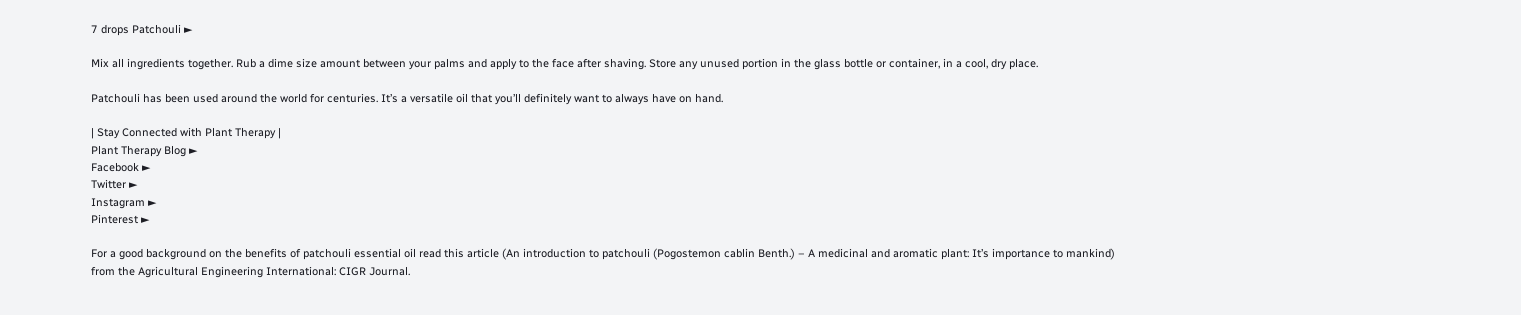7 drops Patchouli ►

Mix all ingredients together. Rub a dime size amount between your palms and apply to the face after shaving. Store any unused portion in the glass bottle or container, in a cool, dry place.

Patchouli has been used around the world for centuries. It’s a versatile oil that you’ll definitely want to always have on hand.

| Stay Connected with Plant Therapy |
Plant Therapy Blog ►
Facebook ►
Twitter ►
Instagram ►
Pinterest ►

For a good background on the benefits of patchouli essential oil read this article (An introduction to patchouli (Pogostemon cablin Benth.) – A medicinal and aromatic plant: It’s importance to mankind) from the Agricultural Engineering International: CIGR Journal.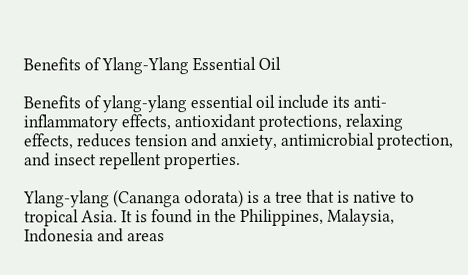Benefits of Ylang-Ylang Essential Oil

Benefits of ylang-ylang essential oil include its anti-inflammatory effects, antioxidant protections, relaxing effects, reduces tension and anxiety, antimicrobial protection, and insect repellent properties.

Ylang-ylang (Cananga odorata) is a tree that is native to tropical Asia. It is found in the Philippines, Malaysia, Indonesia and areas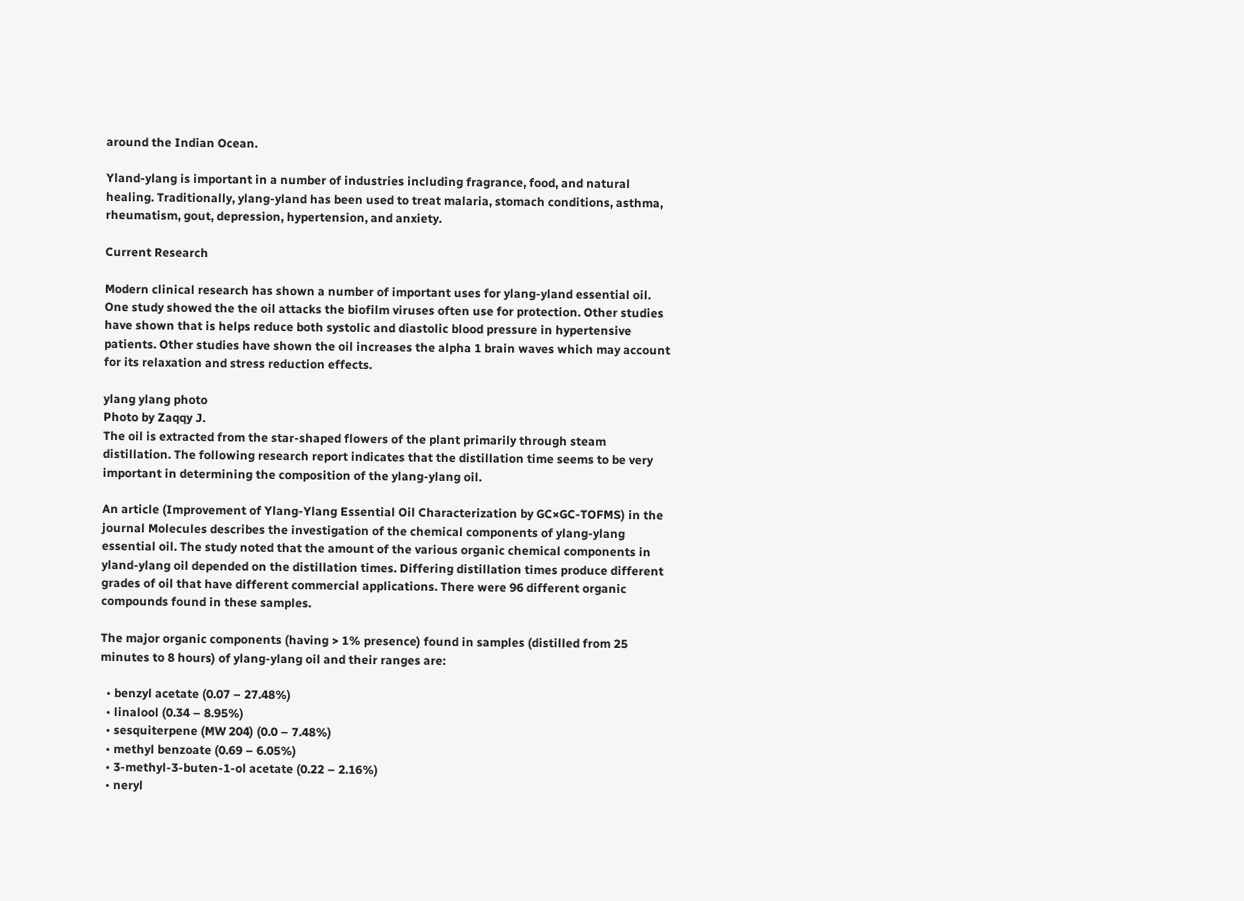around the Indian Ocean.

Yland-ylang is important in a number of industries including fragrance, food, and natural healing. Traditionally, ylang-yland has been used to treat malaria, stomach conditions, asthma, rheumatism, gout, depression, hypertension, and anxiety.

Current Research

Modern clinical research has shown a number of important uses for ylang-yland essential oil. One study showed the the oil attacks the biofilm viruses often use for protection. Other studies have shown that is helps reduce both systolic and diastolic blood pressure in hypertensive patients. Other studies have shown the oil increases the alpha 1 brain waves which may account for its relaxation and stress reduction effects.

ylang ylang photo
Photo by Zaqqy J.
The oil is extracted from the star-shaped flowers of the plant primarily through steam distillation. The following research report indicates that the distillation time seems to be very important in determining the composition of the ylang-ylang oil.

An article (Improvement of Ylang-Ylang Essential Oil Characterization by GC×GC-TOFMS) in the journal Molecules describes the investigation of the chemical components of ylang-ylang essential oil. The study noted that the amount of the various organic chemical components in yland-ylang oil depended on the distillation times. Differing distillation times produce different grades of oil that have different commercial applications. There were 96 different organic compounds found in these samples.

The major organic components (having > 1% presence) found in samples (distilled from 25 minutes to 8 hours) of ylang-ylang oil and their ranges are:

  • benzyl acetate (0.07 – 27.48%)
  • linalool (0.34 – 8.95%)
  • sesquiterpene (MW 204) (0.0 – 7.48%)
  • methyl benzoate (0.69 – 6.05%)
  • 3-methyl-3-buten-1-ol acetate (0.22 – 2.16%)
  • neryl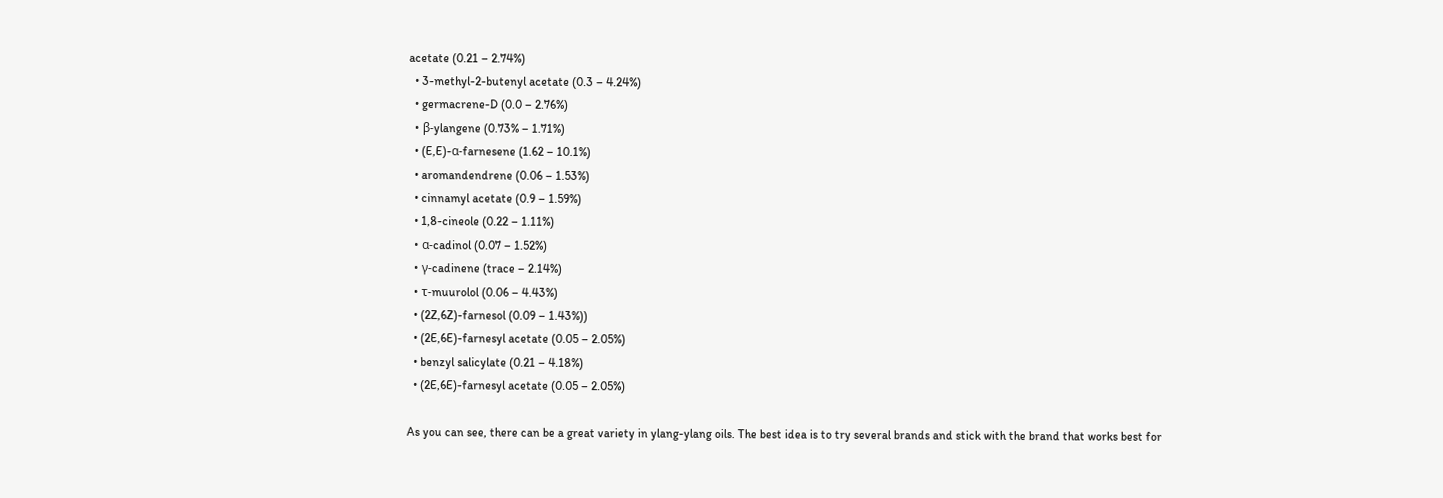acetate (0.21 – 2.74%)
  • 3-methyl-2-butenyl acetate (0.3 – 4.24%)
  • germacrene-D (0.0 – 2.76%)
  • β-ylangene (0.73% – 1.71%)
  • (E,E)-α-farnesene (1.62 – 10.1%)
  • aromandendrene (0.06 – 1.53%)
  • cinnamyl acetate (0.9 – 1.59%)
  • 1,8-cineole (0.22 – 1.11%)
  • α-cadinol (0.07 – 1.52%)
  • γ-cadinene (trace – 2.14%)
  • τ-muurolol (0.06 – 4.43%)
  • (2Z,6Z)-farnesol (0.09 – 1.43%))
  • (2E,6E)-farnesyl acetate (0.05 – 2.05%)
  • benzyl salicylate (0.21 – 4.18%)
  • (2E,6E)-farnesyl acetate (0.05 – 2.05%)

As you can see, there can be a great variety in ylang-ylang oils. The best idea is to try several brands and stick with the brand that works best for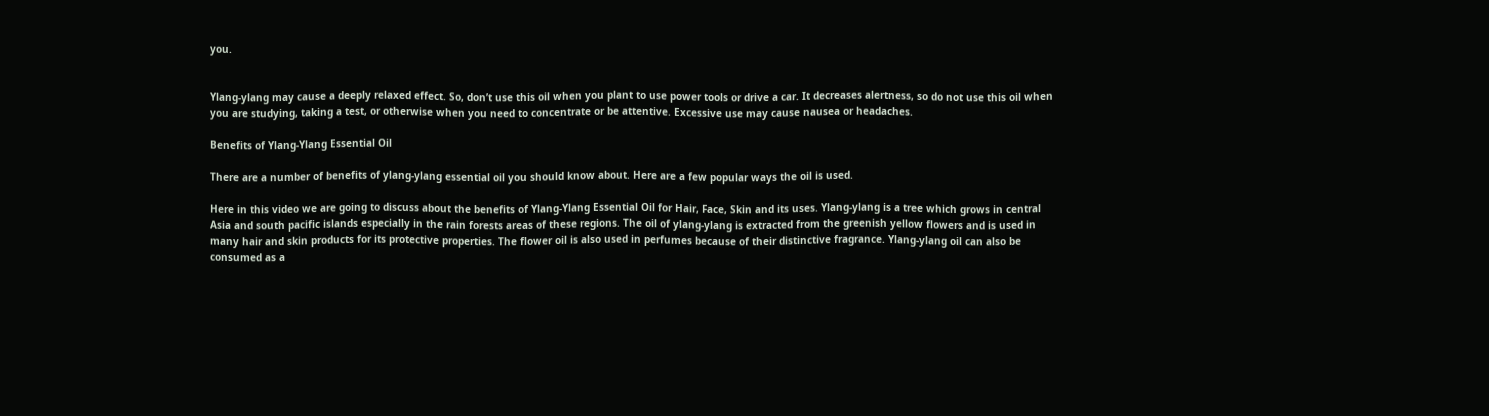you.


Ylang-ylang may cause a deeply relaxed effect. So, don’t use this oil when you plant to use power tools or drive a car. It decreases alertness, so do not use this oil when you are studying, taking a test, or otherwise when you need to concentrate or be attentive. Excessive use may cause nausea or headaches.

Benefits of Ylang-Ylang Essential Oil

There are a number of benefits of ylang-ylang essential oil you should know about. Here are a few popular ways the oil is used.

Here in this video we are going to discuss about the benefits of Ylang-Ylang Essential Oil for Hair, Face, Skin and its uses. Ylang-ylang is a tree which grows in central Asia and south pacific islands especially in the rain forests areas of these regions. The oil of ylang-ylang is extracted from the greenish yellow flowers and is used in many hair and skin products for its protective properties. The flower oil is also used in perfumes because of their distinctive fragrance. Ylang-ylang oil can also be consumed as a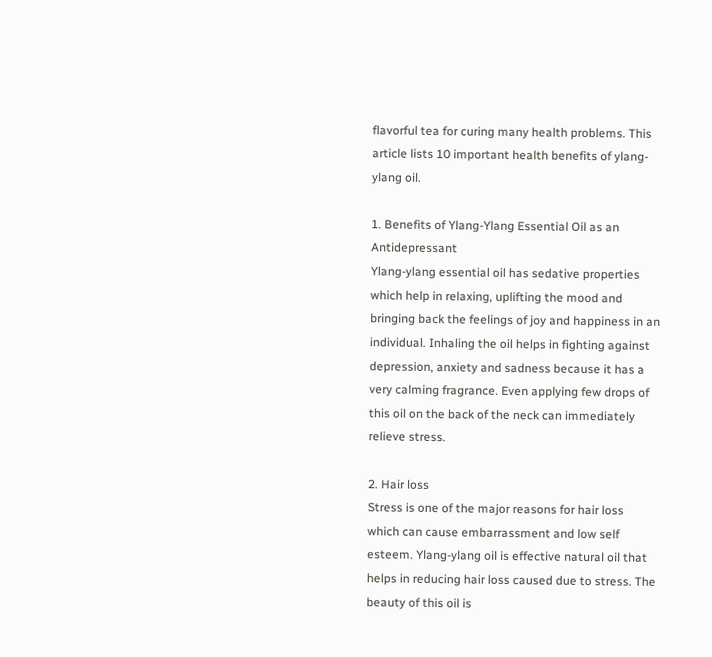flavorful tea for curing many health problems. This article lists 10 important health benefits of ylang-ylang oil.

1. Benefits of Ylang-Ylang Essential Oil as an Antidepressant
Ylang-ylang essential oil has sedative properties which help in relaxing, uplifting the mood and bringing back the feelings of joy and happiness in an individual. Inhaling the oil helps in fighting against depression, anxiety and sadness because it has a very calming fragrance. Even applying few drops of this oil on the back of the neck can immediately relieve stress.

2. Hair loss
Stress is one of the major reasons for hair loss which can cause embarrassment and low self esteem. Ylang-ylang oil is effective natural oil that helps in reducing hair loss caused due to stress. The beauty of this oil is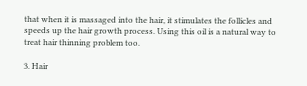that when it is massaged into the hair, it stimulates the follicles and speeds up the hair growth process. Using this oil is a natural way to treat hair thinning problem too.

3. Hair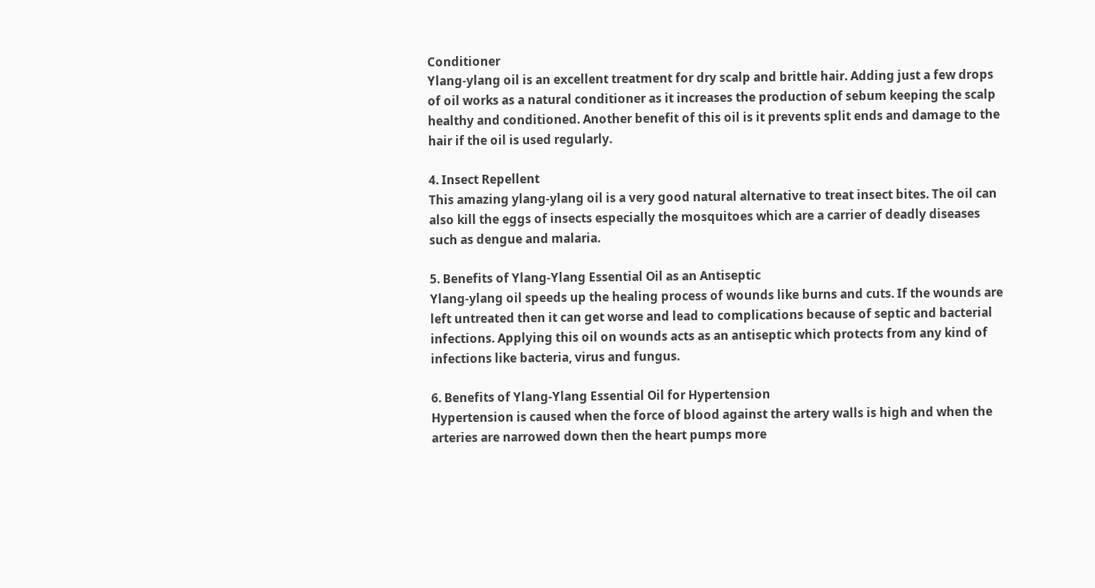Conditioner
Ylang-ylang oil is an excellent treatment for dry scalp and brittle hair. Adding just a few drops of oil works as a natural conditioner as it increases the production of sebum keeping the scalp healthy and conditioned. Another benefit of this oil is it prevents split ends and damage to the hair if the oil is used regularly.

4. Insect Repellent
This amazing ylang-ylang oil is a very good natural alternative to treat insect bites. The oil can also kill the eggs of insects especially the mosquitoes which are a carrier of deadly diseases such as dengue and malaria.

5. Benefits of Ylang-Ylang Essential Oil as an Antiseptic
Ylang-ylang oil speeds up the healing process of wounds like burns and cuts. If the wounds are left untreated then it can get worse and lead to complications because of septic and bacterial infections. Applying this oil on wounds acts as an antiseptic which protects from any kind of infections like bacteria, virus and fungus.

6. Benefits of Ylang-Ylang Essential Oil for Hypertension
Hypertension is caused when the force of blood against the artery walls is high and when the arteries are narrowed down then the heart pumps more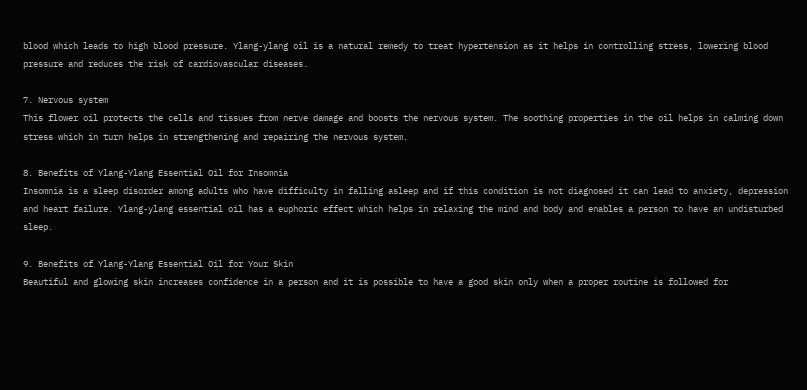blood which leads to high blood pressure. Ylang-ylang oil is a natural remedy to treat hypertension as it helps in controlling stress, lowering blood pressure and reduces the risk of cardiovascular diseases.

7. Nervous system
This flower oil protects the cells and tissues from nerve damage and boosts the nervous system. The soothing properties in the oil helps in calming down stress which in turn helps in strengthening and repairing the nervous system.

8. Benefits of Ylang-Ylang Essential Oil for Insomnia
Insomnia is a sleep disorder among adults who have difficulty in falling asleep and if this condition is not diagnosed it can lead to anxiety, depression and heart failure. Ylang-ylang essential oil has a euphoric effect which helps in relaxing the mind and body and enables a person to have an undisturbed sleep.

9. Benefits of Ylang-Ylang Essential Oil for Your Skin
Beautiful and glowing skin increases confidence in a person and it is possible to have a good skin only when a proper routine is followed for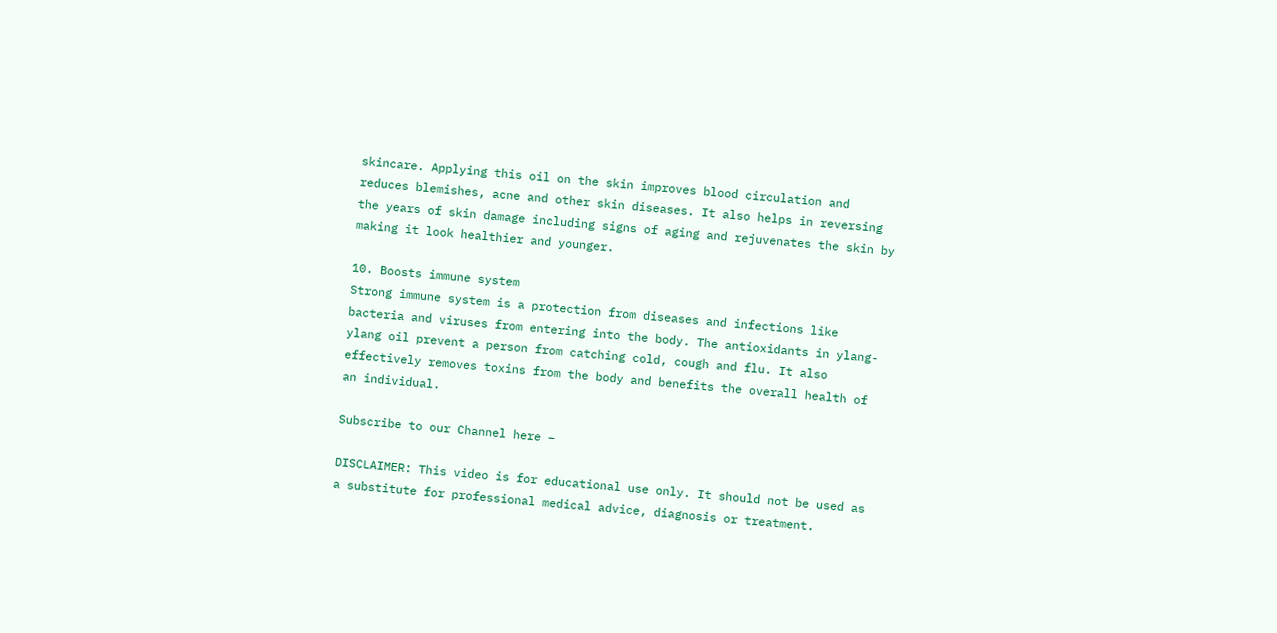skincare. Applying this oil on the skin improves blood circulation and reduces blemishes, acne and other skin diseases. It also helps in reversing the years of skin damage including signs of aging and rejuvenates the skin by making it look healthier and younger.

10. Boosts immune system
Strong immune system is a protection from diseases and infections like bacteria and viruses from entering into the body. The antioxidants in ylang-ylang oil prevent a person from catching cold, cough and flu. It also effectively removes toxins from the body and benefits the overall health of an individual.

Subscribe to our Channel here –

DISCLAIMER: This video is for educational use only. It should not be used as a substitute for professional medical advice, diagnosis or treatment.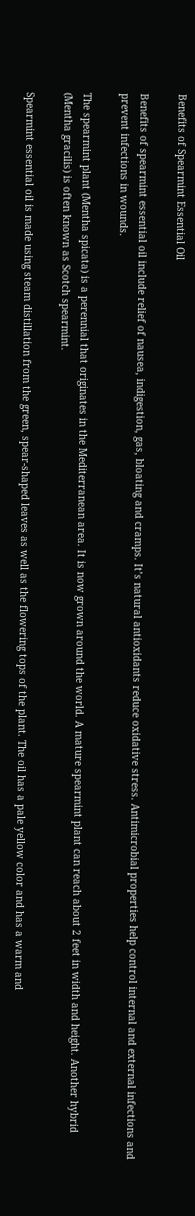Benefits of Spearmint Essential Oil

Benefits of spearmint essential oil include relief of nausea, indigestion, gas, bloating and cramps. It’s natural antioxidants reduce oxidative stress. Antimicrobial properties help control internal and external infections and prevent infections in wounds.

The spearmint plant (Mentha spicata) is a perennial that originates in the Mediterranean area. It is now grown around the world. A mature spearmint plant can reach about 2 feet in width and height. Another hybrid (Mentha gracilis) is often known as Scotch spearmint.

Spearmint essential oil is made using steam distillation from the green, spear-shaped leaves as well as the flowering tops of the plant. The oil has a pale yellow color and has a warm and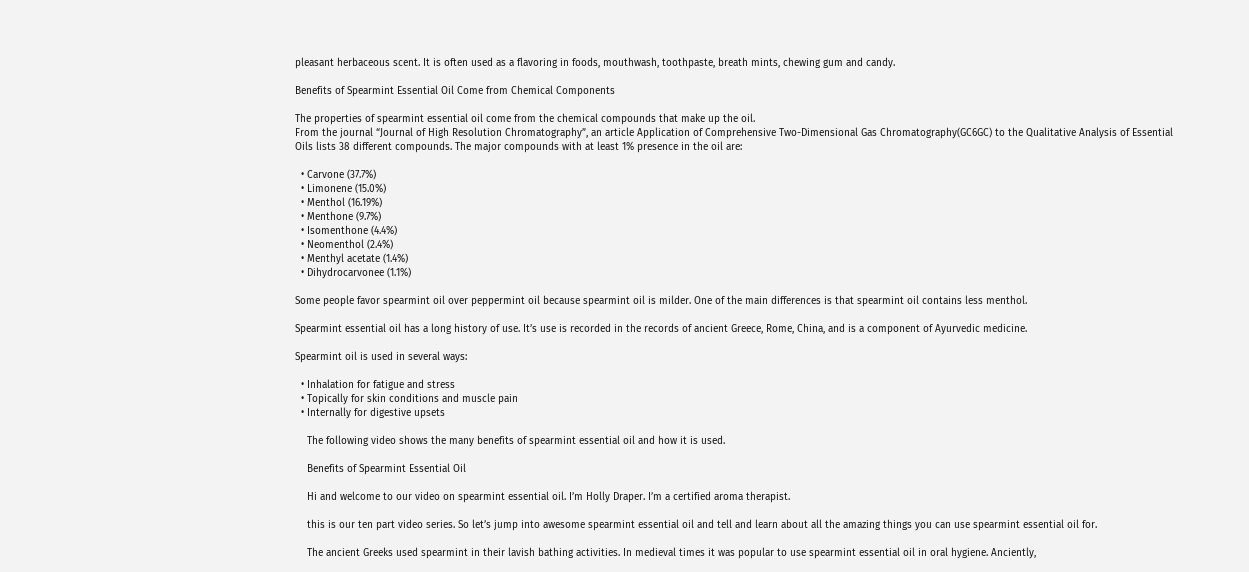pleasant herbaceous scent. It is often used as a flavoring in foods, mouthwash, toothpaste, breath mints, chewing gum and candy.

Benefits of Spearmint Essential Oil Come from Chemical Components

The properties of spearmint essential oil come from the chemical compounds that make up the oil.
From the journal “Journal of High Resolution Chromatography”, an article Application of Comprehensive Two-Dimensional Gas Chromatography(GC6GC) to the Qualitative Analysis of Essential Oils lists 38 different compounds. The major compounds with at least 1% presence in the oil are:

  • Carvone (37.7%)
  • Limonene (15.0%)
  • Menthol (16.19%)
  • Menthone (9.7%)
  • Isomenthone (4.4%)
  • Neomenthol (2.4%)
  • Menthyl acetate (1.4%)
  • Dihydrocarvonee (1.1%)

Some people favor spearmint oil over peppermint oil because spearmint oil is milder. One of the main differences is that spearmint oil contains less menthol.

Spearmint essential oil has a long history of use. It’s use is recorded in the records of ancient Greece, Rome, China, and is a component of Ayurvedic medicine.

Spearmint oil is used in several ways:

  • Inhalation for fatigue and stress
  • Topically for skin conditions and muscle pain
  • Internally for digestive upsets

    The following video shows the many benefits of spearmint essential oil and how it is used.

    Benefits of Spearmint Essential Oil

    Hi and welcome to our video on spearmint essential oil. I’m Holly Draper. I’m a certified aroma therapist.

    this is our ten part video series. So let’s jump into awesome spearmint essential oil and tell and learn about all the amazing things you can use spearmint essential oil for.

    The ancient Greeks used spearmint in their lavish bathing activities. In medieval times it was popular to use spearmint essential oil in oral hygiene. Anciently,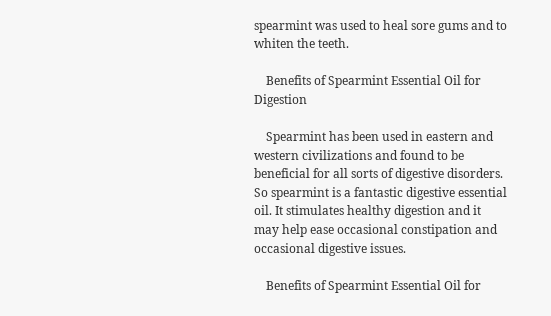spearmint was used to heal sore gums and to whiten the teeth.

    Benefits of Spearmint Essential Oil for Digestion

    Spearmint has been used in eastern and western civilizations and found to be beneficial for all sorts of digestive disorders. So spearmint is a fantastic digestive essential oil. It stimulates healthy digestion and it may help ease occasional constipation and occasional digestive issues.

    Benefits of Spearmint Essential Oil for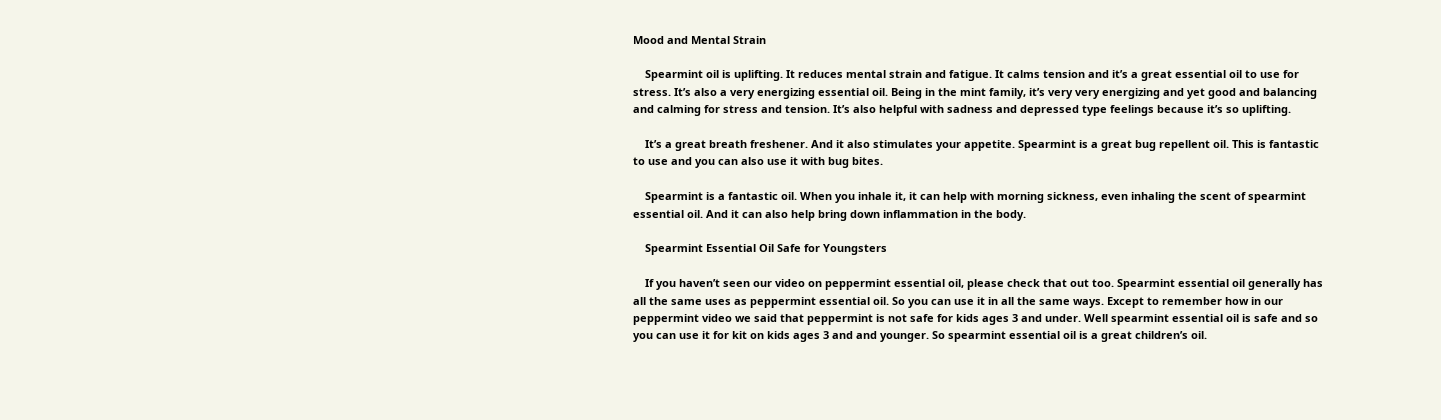Mood and Mental Strain

    Spearmint oil is uplifting. It reduces mental strain and fatigue. It calms tension and it’s a great essential oil to use for stress. It’s also a very energizing essential oil. Being in the mint family, it’s very very energizing and yet good and balancing and calming for stress and tension. It’s also helpful with sadness and depressed type feelings because it’s so uplifting.

    It’s a great breath freshener. And it also stimulates your appetite. Spearmint is a great bug repellent oil. This is fantastic to use and you can also use it with bug bites.

    Spearmint is a fantastic oil. When you inhale it, it can help with morning sickness, even inhaling the scent of spearmint essential oil. And it can also help bring down inflammation in the body.

    Spearmint Essential Oil Safe for Youngsters

    If you haven’t seen our video on peppermint essential oil, please check that out too. Spearmint essential oil generally has all the same uses as peppermint essential oil. So you can use it in all the same ways. Except to remember how in our peppermint video we said that peppermint is not safe for kids ages 3 and under. Well spearmint essential oil is safe and so you can use it for kit on kids ages 3 and and younger. So spearmint essential oil is a great children’s oil.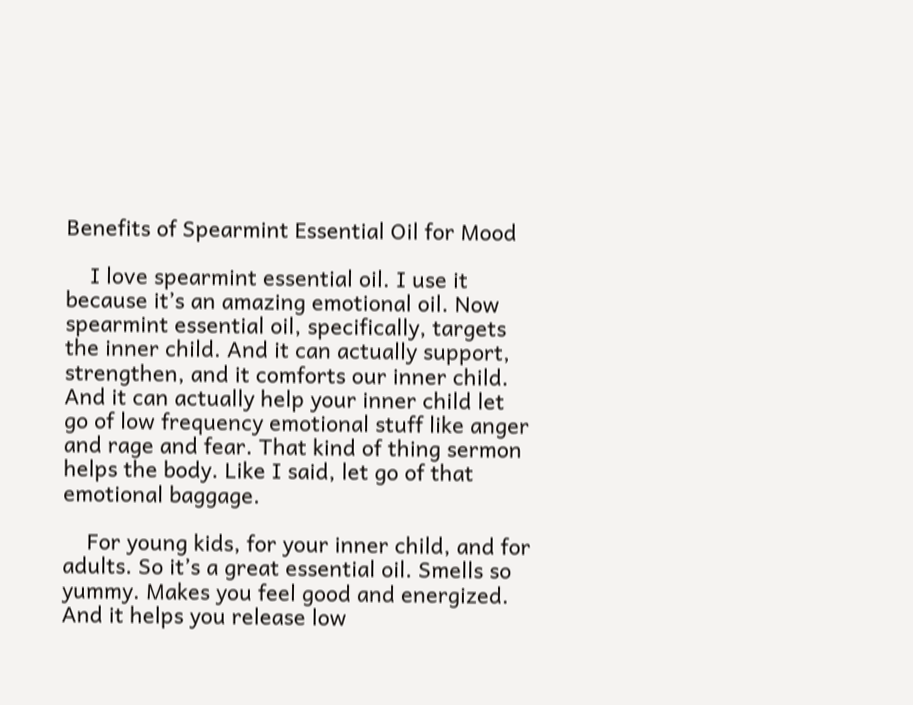Benefits of Spearmint Essential Oil for Mood

    I love spearmint essential oil. I use it because it’s an amazing emotional oil. Now spearmint essential oil, specifically, targets the inner child. And it can actually support, strengthen, and it comforts our inner child. And it can actually help your inner child let go of low frequency emotional stuff like anger and rage and fear. That kind of thing sermon helps the body. Like I said, let go of that emotional baggage.

    For young kids, for your inner child, and for adults. So it’s a great essential oil. Smells so yummy. Makes you feel good and energized. And it helps you release low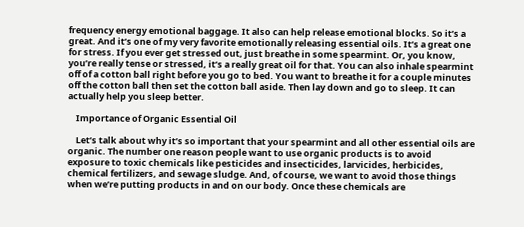frequency energy emotional baggage. It also can help release emotional blocks. So it’s a great. And it’s one of my very favorite emotionally releasing essential oils. It’s a great one for stress. If you ever get stressed out, just breathe in some spearmint. Or, you know, you’re really tense or stressed, it’s a really great oil for that. You can also inhale spearmint off of a cotton ball right before you go to bed. You want to breathe it for a couple minutes off the cotton ball then set the cotton ball aside. Then lay down and go to sleep. It can actually help you sleep better.

    Importance of Organic Essential Oil

    Let’s talk about why it’s so important that your spearmint and all other essential oils are organic. The number one reason people want to use organic products is to avoid exposure to toxic chemicals like pesticides and insecticides, larvicides, herbicides, chemical fertilizers, and sewage sludge. And, of course, we want to avoid those things when we’re putting products in and on our body. Once these chemicals are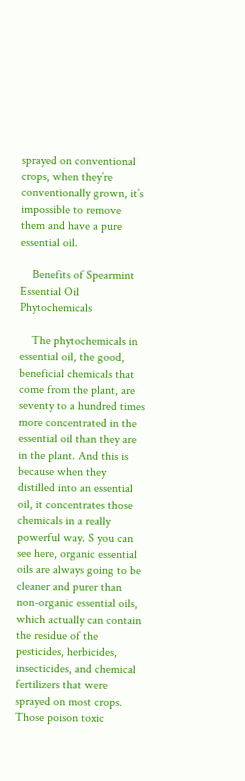sprayed on conventional crops, when they’re conventionally grown, it’s impossible to remove them and have a pure essential oil.

    Benefits of Spearmint Essential Oil Phytochemicals

    The phytochemicals in essential oil, the good, beneficial chemicals that come from the plant, are seventy to a hundred times more concentrated in the essential oil than they are in the plant. And this is because when they distilled into an essential oil, it concentrates those chemicals in a really powerful way. S you can see here, organic essential oils are always going to be cleaner and purer than non-organic essential oils, which actually can contain the residue of the pesticides, herbicides, insecticides, and chemical fertilizers that were sprayed on most crops. Those poison toxic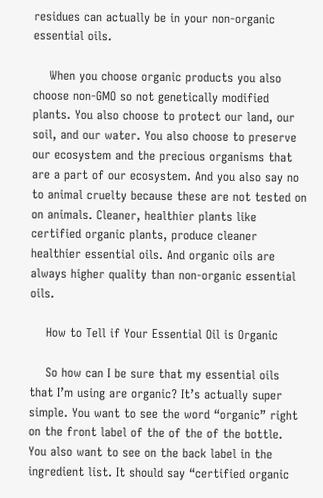residues can actually be in your non-organic essential oils.

    When you choose organic products you also choose non-GMO so not genetically modified plants. You also choose to protect our land, our soil, and our water. You also choose to preserve our ecosystem and the precious organisms that are a part of our ecosystem. And you also say no to animal cruelty because these are not tested on on animals. Cleaner, healthier plants like certified organic plants, produce cleaner healthier essential oils. And organic oils are always higher quality than non-organic essential oils.

    How to Tell if Your Essential Oil is Organic

    So how can I be sure that my essential oils that I’m using are organic? It’s actually super simple. You want to see the word “organic” right on the front label of the of the of the bottle. You also want to see on the back label in the ingredient list. It should say “certified organic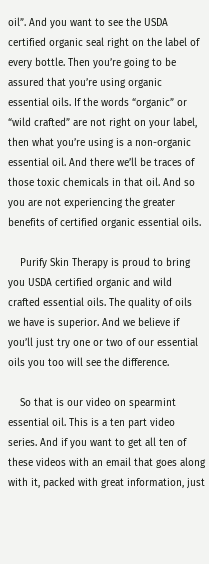oil”. And you want to see the USDA certified organic seal right on the label of every bottle. Then you’re going to be assured that you’re using organic essential oils. If the words “organic” or “wild crafted” are not right on your label, then what you’re using is a non-organic essential oil. And there we’ll be traces of those toxic chemicals in that oil. And so you are not experiencing the greater benefits of certified organic essential oils.

    Purify Skin Therapy is proud to bring you USDA certified organic and wild crafted essential oils. The quality of oils we have is superior. And we believe if you’ll just try one or two of our essential oils you too will see the difference.

    So that is our video on spearmint essential oil. This is a ten part video series. And if you want to get all ten of these videos with an email that goes along with it, packed with great information, just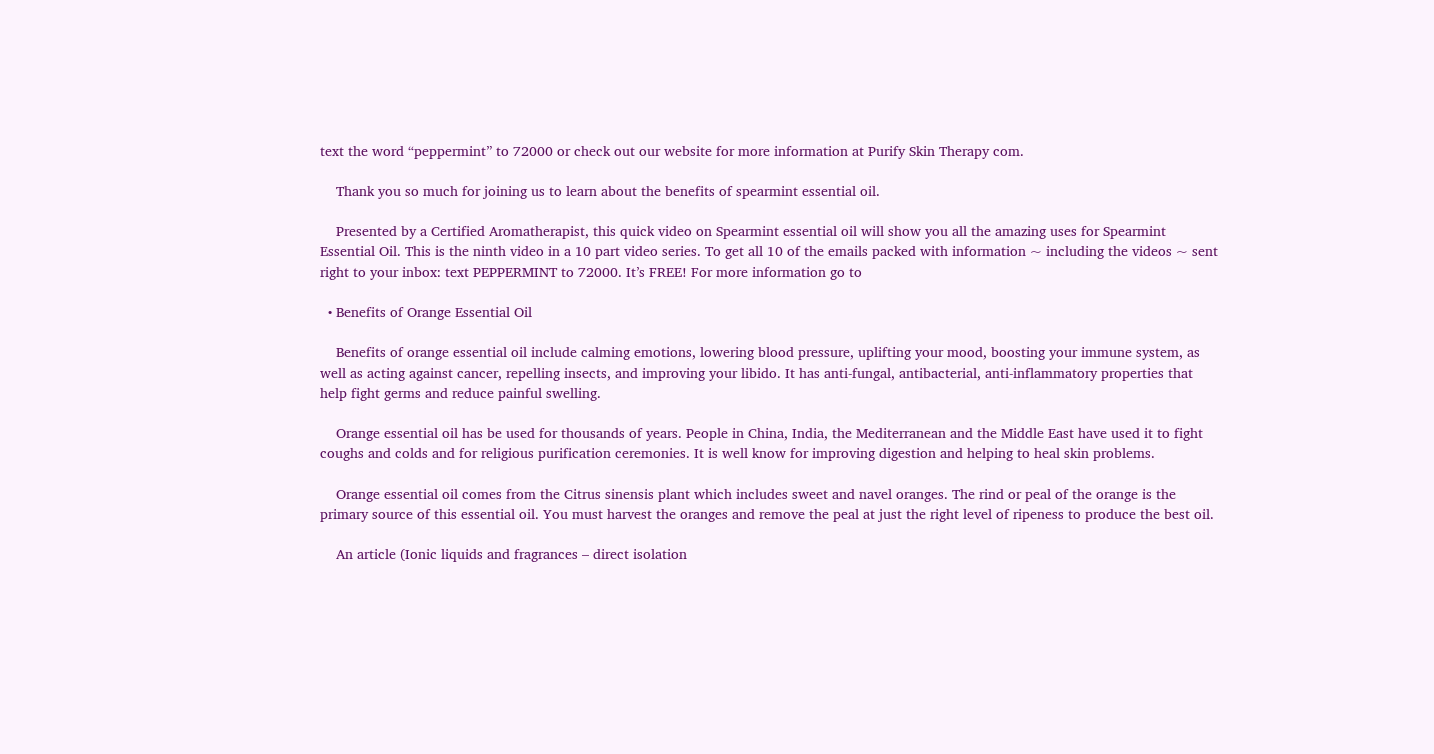text the word “peppermint” to 72000 or check out our website for more information at Purify Skin Therapy com.

    Thank you so much for joining us to learn about the benefits of spearmint essential oil.

    Presented by a Certified Aromatherapist, this quick video on Spearmint essential oil will show you all the amazing uses for Spearmint Essential Oil. This is the ninth video in a 10 part video series. To get all 10 of the emails packed with information ~ including the videos ~ sent right to your inbox: text PEPPERMINT to 72000. It’s FREE! For more information go to

  • Benefits of Orange Essential Oil

    Benefits of orange essential oil include calming emotions, lowering blood pressure, uplifting your mood, boosting your immune system, as well as acting against cancer, repelling insects, and improving your libido. It has anti-fungal, antibacterial, anti-inflammatory properties that help fight germs and reduce painful swelling.

    Orange essential oil has be used for thousands of years. People in China, India, the Mediterranean and the Middle East have used it to fight coughs and colds and for religious purification ceremonies. It is well know for improving digestion and helping to heal skin problems.

    Orange essential oil comes from the Citrus sinensis plant which includes sweet and navel oranges. The rind or peal of the orange is the primary source of this essential oil. You must harvest the oranges and remove the peal at just the right level of ripeness to produce the best oil.

    An article (Ionic liquids and fragrances – direct isolation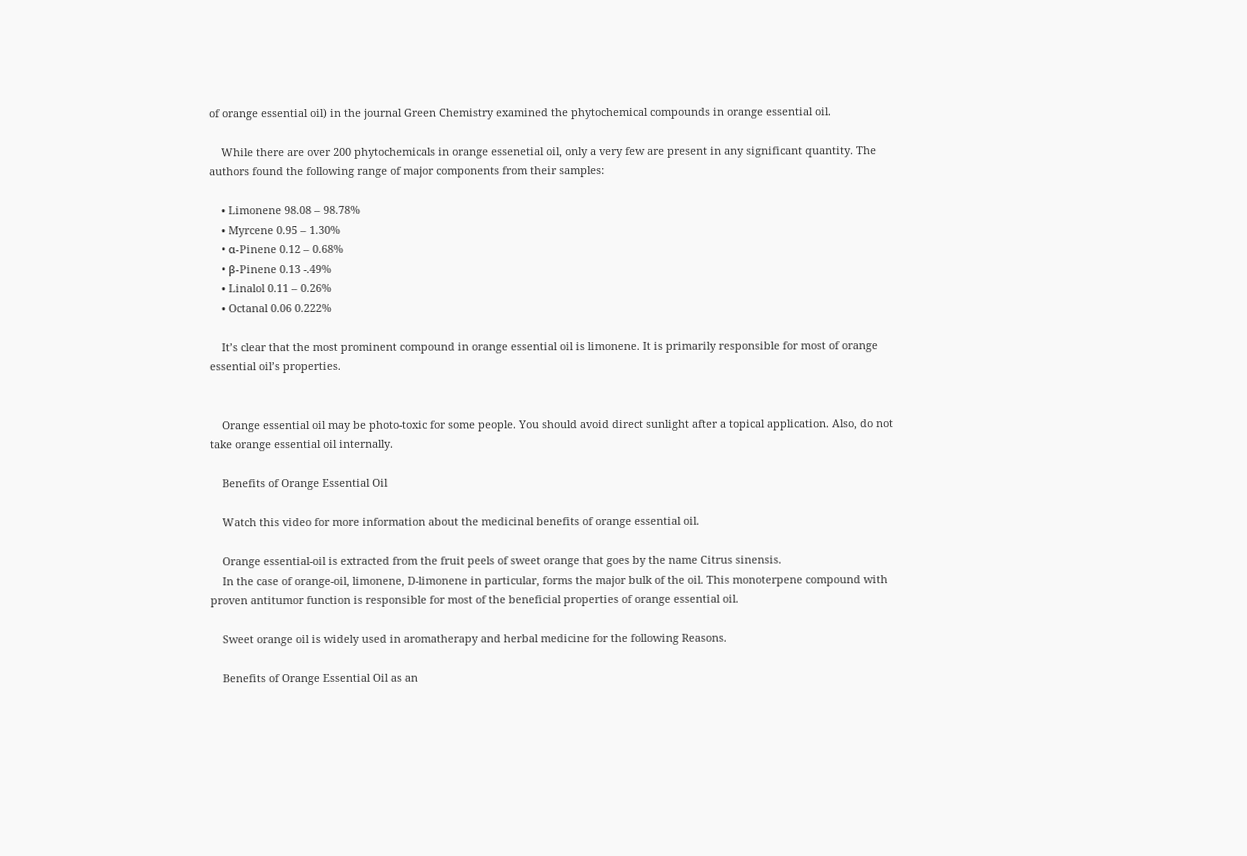of orange essential oil) in the journal Green Chemistry examined the phytochemical compounds in orange essential oil.

    While there are over 200 phytochemicals in orange essenetial oil, only a very few are present in any significant quantity. The authors found the following range of major components from their samples:

    • Limonene 98.08 – 98.78%
    • Myrcene 0.95 – 1.30%
    • α-Pinene 0.12 – 0.68%
    • β-Pinene 0.13 -.49%
    • Linalol 0.11 – 0.26%
    • Octanal 0.06 0.222%

    It’s clear that the most prominent compound in orange essential oil is limonene. It is primarily responsible for most of orange essential oil’s properties.


    Orange essential oil may be photo-toxic for some people. You should avoid direct sunlight after a topical application. Also, do not take orange essential oil internally.

    Benefits of Orange Essential Oil

    Watch this video for more information about the medicinal benefits of orange essential oil.

    Orange essential-oil is extracted from the fruit peels of sweet orange that goes by the name Citrus sinensis.
    In the case of orange-oil, limonene, D-limonene in particular, forms the major bulk of the oil. This monoterpene compound with proven antitumor function is responsible for most of the beneficial properties of orange essential oil.

    Sweet orange oil is widely used in aromatherapy and herbal medicine for the following Reasons.

    Benefits of Orange Essential Oil as an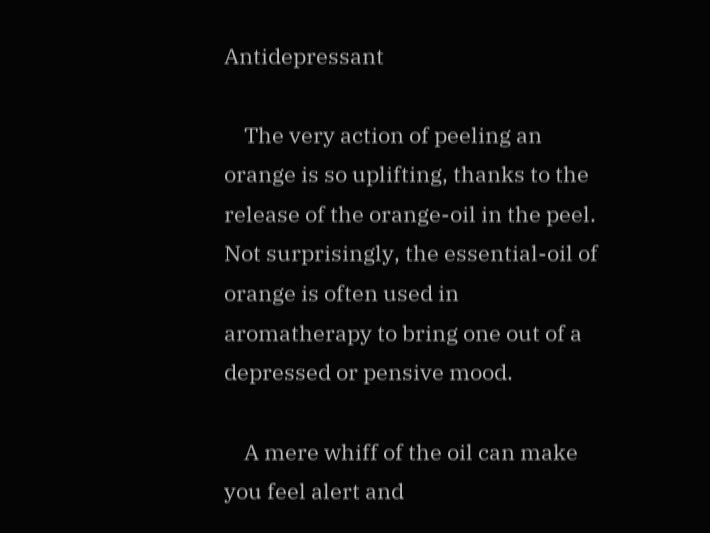Antidepressant

    The very action of peeling an orange is so uplifting, thanks to the release of the orange-oil in the peel. Not surprisingly, the essential-oil of orange is often used in aromatherapy to bring one out of a depressed or pensive mood.

    A mere whiff of the oil can make you feel alert and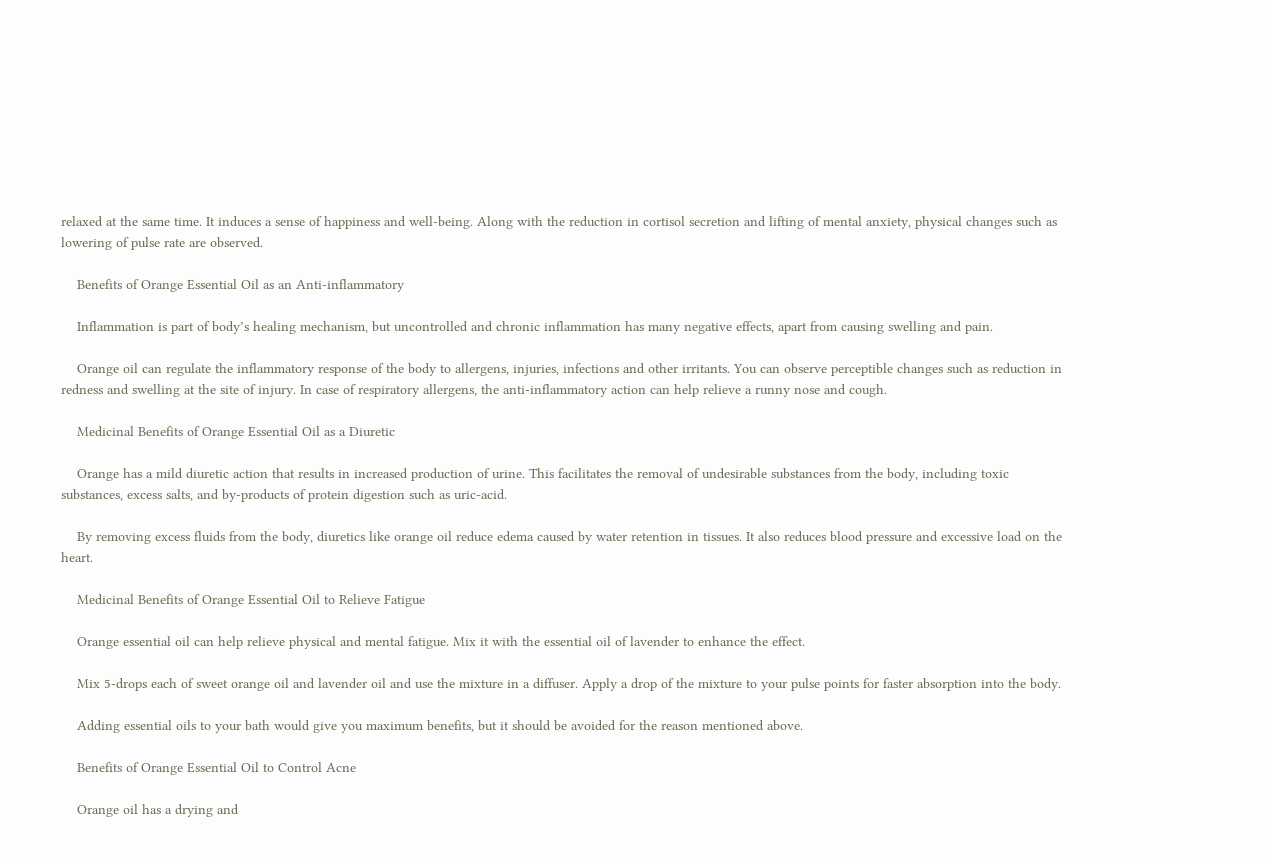relaxed at the same time. It induces a sense of happiness and well-being. Along with the reduction in cortisol secretion and lifting of mental anxiety, physical changes such as lowering of pulse rate are observed.

    Benefits of Orange Essential Oil as an Anti-inflammatory

    Inflammation is part of body’s healing mechanism, but uncontrolled and chronic inflammation has many negative effects, apart from causing swelling and pain.

    Orange oil can regulate the inflammatory response of the body to allergens, injuries, infections and other irritants. You can observe perceptible changes such as reduction in redness and swelling at the site of injury. In case of respiratory allergens, the anti-inflammatory action can help relieve a runny nose and cough.

    Medicinal Benefits of Orange Essential Oil as a Diuretic

    Orange has a mild diuretic action that results in increased production of urine. This facilitates the removal of undesirable substances from the body, including toxic substances, excess salts, and by-products of protein digestion such as uric-acid.

    By removing excess fluids from the body, diuretics like orange oil reduce edema caused by water retention in tissues. It also reduces blood pressure and excessive load on the heart.

    Medicinal Benefits of Orange Essential Oil to Relieve Fatigue

    Orange essential oil can help relieve physical and mental fatigue. Mix it with the essential oil of lavender to enhance the effect.

    Mix 5-drops each of sweet orange oil and lavender oil and use the mixture in a diffuser. Apply a drop of the mixture to your pulse points for faster absorption into the body.

    Adding essential oils to your bath would give you maximum benefits, but it should be avoided for the reason mentioned above.

    Benefits of Orange Essential Oil to Control Acne

    Orange oil has a drying and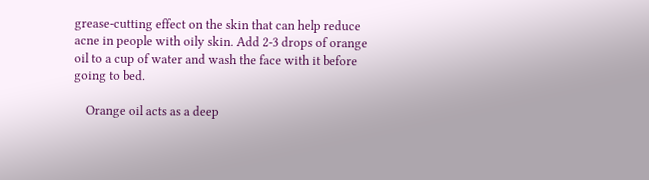grease-cutting effect on the skin that can help reduce acne in people with oily skin. Add 2-3 drops of orange oil to a cup of water and wash the face with it before going to bed.

    Orange oil acts as a deep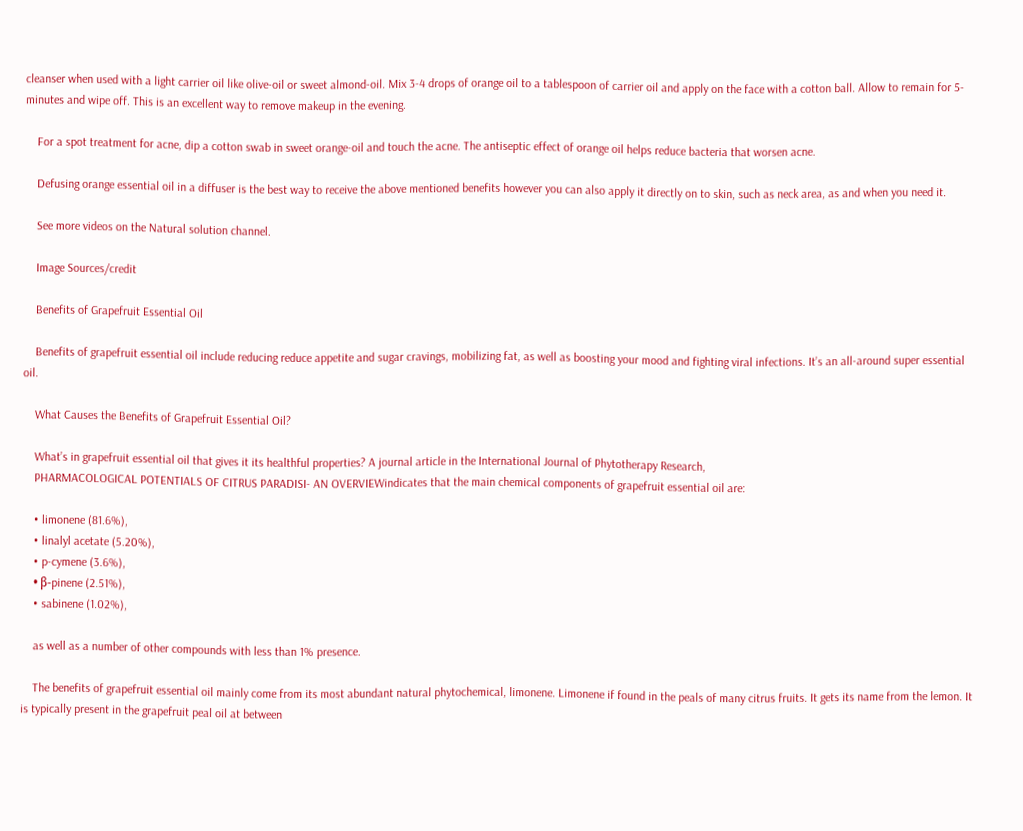cleanser when used with a light carrier oil like olive-oil or sweet almond-oil. Mix 3-4 drops of orange oil to a tablespoon of carrier oil and apply on the face with a cotton ball. Allow to remain for 5-minutes and wipe off. This is an excellent way to remove makeup in the evening.

    For a spot treatment for acne, dip a cotton swab in sweet orange-oil and touch the acne. The antiseptic effect of orange oil helps reduce bacteria that worsen acne.

    Defusing orange essential oil in a diffuser is the best way to receive the above mentioned benefits however you can also apply it directly on to skin, such as neck area, as and when you need it.

    See more videos on the Natural solution channel.

    Image Sources/credit

    Benefits of Grapefruit Essential Oil

    Benefits of grapefruit essential oil include reducing reduce appetite and sugar cravings, mobilizing fat, as well as boosting your mood and fighting viral infections. It’s an all-around super essential oil.

    What Causes the Benefits of Grapefruit Essential Oil?

    What’s in grapefruit essential oil that gives it its healthful properties? A journal article in the International Journal of Phytotherapy Research,
    PHARMACOLOGICAL POTENTIALS OF CITRUS PARADISI- AN OVERVIEWindicates that the main chemical components of grapefruit essential oil are:

    • limonene (81.6%),
    • linalyl acetate (5.20%),
    • p-cymene (3.6%),
    • β-pinene (2.51%),
    • sabinene (1.02%),

    as well as a number of other compounds with less than 1% presence.

    The benefits of grapefruit essential oil mainly come from its most abundant natural phytochemical, limonene. Limonene if found in the peals of many citrus fruits. It gets its name from the lemon. It is typically present in the grapefruit peal oil at between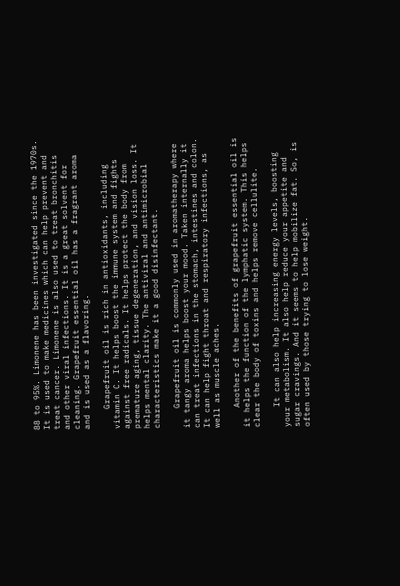88 to 95%. Limonene has been investigated since the 1970s. It is used to make medicines which can help prevent and treat cancer. Limonene is also used to treat bronchitis and other viral infections. It is a great solvent for cleaning. Grapefruit essential oil has a fragrant aroma and is used as a flavoring.

    Grapefruit oil is rich in antioxidants, including vitamin C. It helps boost the immune system and fights against free radicals. It helps protect the body from premature aging, tissue degeneration, and vision loss. It helps mental clarity. The antiviral and antimicrobial characteristics make it a good disinfectant.

    Grapefruit oil is commonly used in aromatherapy where it tangy aroma helps boost your mood. Taken internally it can treat infections in the stomach, intestines and colon. It can help fight throat and respiratory infections, as well as muscle aches.

    Another of the benefits of grapefruit essential oil is it helps the function of the lymphatic system. This helps clear the body of toxins and helps remove cellulite.

    It can also help increasing energy levels, boosting your metabolism. It also help reduce your appetite and sugar cravings. And it seems to help mobilize fat. So, is often used by those trying to lose weight.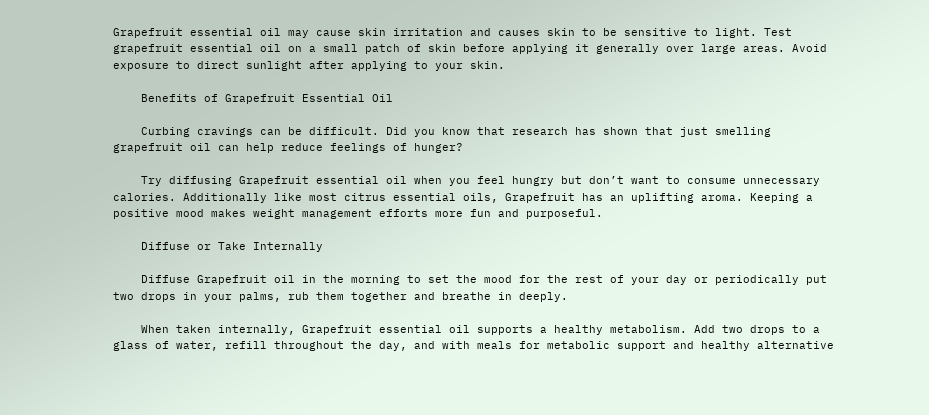Grapefruit essential oil may cause skin irritation and causes skin to be sensitive to light. Test grapefruit essential oil on a small patch of skin before applying it generally over large areas. Avoid exposure to direct sunlight after applying to your skin.

    Benefits of Grapefruit Essential Oil

    Curbing cravings can be difficult. Did you know that research has shown that just smelling grapefruit oil can help reduce feelings of hunger?

    Try diffusing Grapefruit essential oil when you feel hungry but don’t want to consume unnecessary calories. Additionally like most citrus essential oils, Grapefruit has an uplifting aroma. Keeping a positive mood makes weight management efforts more fun and purposeful.

    Diffuse or Take Internally

    Diffuse Grapefruit oil in the morning to set the mood for the rest of your day or periodically put two drops in your palms, rub them together and breathe in deeply.

    When taken internally, Grapefruit essential oil supports a healthy metabolism. Add two drops to a glass of water, refill throughout the day, and with meals for metabolic support and healthy alternative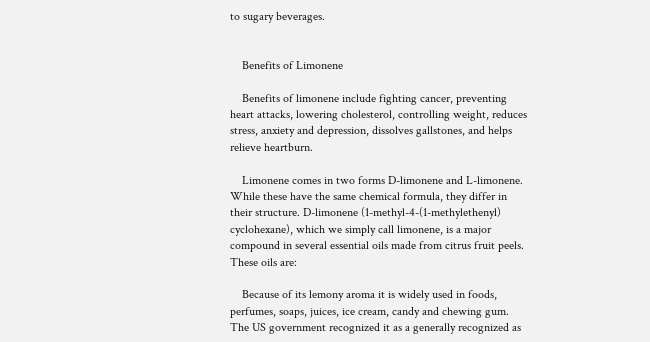to sugary beverages.


    Benefits of Limonene

    Benefits of limonene include fighting cancer, preventing heart attacks, lowering cholesterol, controlling weight, reduces stress, anxiety and depression, dissolves gallstones, and helps relieve heartburn.

    Limonene comes in two forms D-limonene and L-limonene. While these have the same chemical formula, they differ in their structure. D-limonene (1-methyl-4-(1-methylethenyl) cyclohexane), which we simply call limonene, is a major compound in several essential oils made from citrus fruit peels. These oils are:

    Because of its lemony aroma it is widely used in foods, perfumes, soaps, juices, ice cream, candy and chewing gum. The US government recognized it as a generally recognized as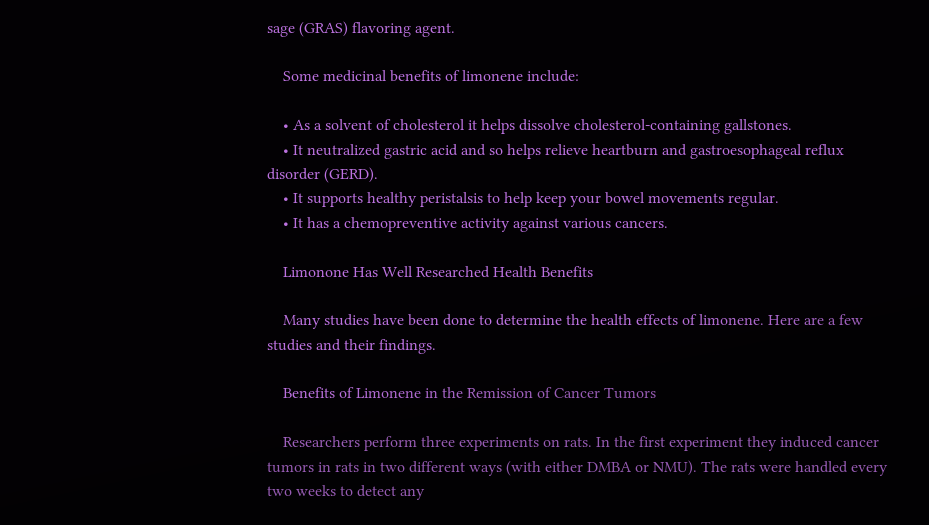sage (GRAS) flavoring agent.

    Some medicinal benefits of limonene include:

    • As a solvent of cholesterol it helps dissolve cholesterol-containing gallstones.
    • It neutralized gastric acid and so helps relieve heartburn and gastroesophageal reflux disorder (GERD).
    • It supports healthy peristalsis to help keep your bowel movements regular.
    • It has a chemopreventive activity against various cancers.

    Limonone Has Well Researched Health Benefits

    Many studies have been done to determine the health effects of limonene. Here are a few studies and their findings.

    Benefits of Limonene in the Remission of Cancer Tumors

    Researchers perform three experiments on rats. In the first experiment they induced cancer tumors in rats in two different ways (with either DMBA or NMU). The rats were handled every two weeks to detect any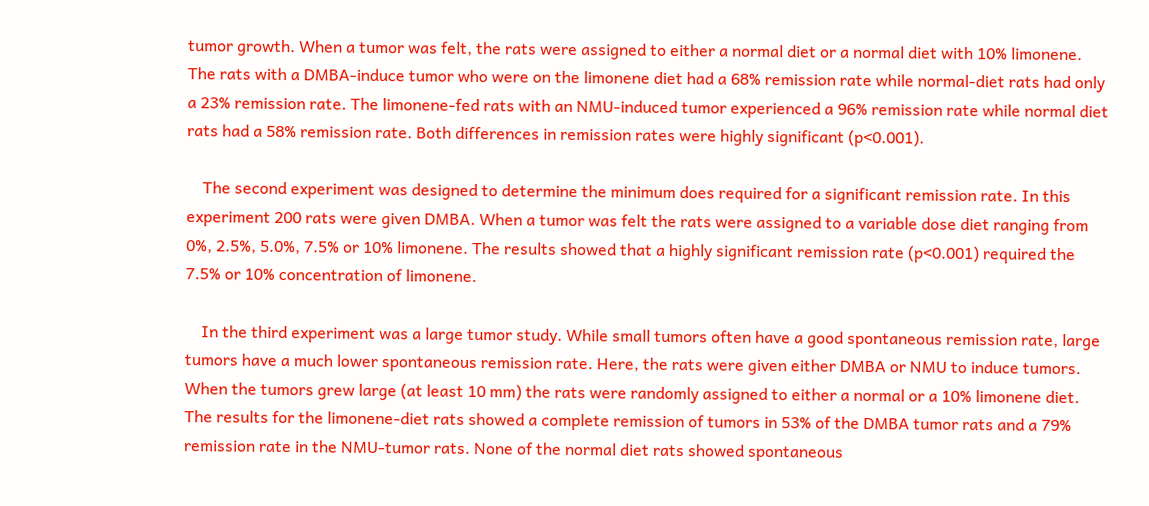tumor growth. When a tumor was felt, the rats were assigned to either a normal diet or a normal diet with 10% limonene. The rats with a DMBA-induce tumor who were on the limonene diet had a 68% remission rate while normal-diet rats had only a 23% remission rate. The limonene-fed rats with an NMU-induced tumor experienced a 96% remission rate while normal diet rats had a 58% remission rate. Both differences in remission rates were highly significant (p<0.001).

    The second experiment was designed to determine the minimum does required for a significant remission rate. In this experiment 200 rats were given DMBA. When a tumor was felt the rats were assigned to a variable dose diet ranging from 0%, 2.5%, 5.0%, 7.5% or 10% limonene. The results showed that a highly significant remission rate (p<0.001) required the 7.5% or 10% concentration of limonene.

    In the third experiment was a large tumor study. While small tumors often have a good spontaneous remission rate, large tumors have a much lower spontaneous remission rate. Here, the rats were given either DMBA or NMU to induce tumors. When the tumors grew large (at least 10 mm) the rats were randomly assigned to either a normal or a 10% limonene diet. The results for the limonene-diet rats showed a complete remission of tumors in 53% of the DMBA tumor rats and a 79% remission rate in the NMU-tumor rats. None of the normal diet rats showed spontaneous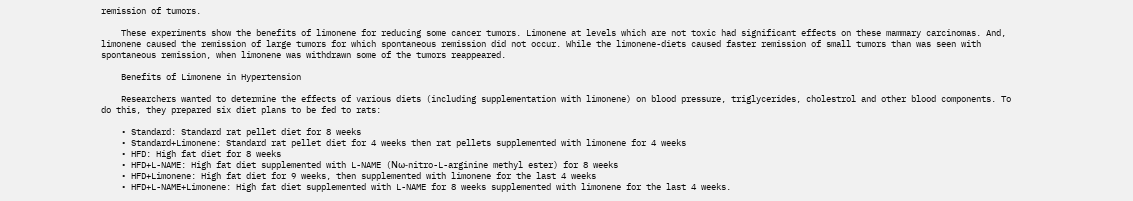remission of tumors.

    These experiments show the benefits of limonene for reducing some cancer tumors. Limonene at levels which are not toxic had significant effects on these mammary carcinomas. And, limonene caused the remission of large tumors for which spontaneous remission did not occur. While the limonene-diets caused faster remission of small tumors than was seen with spontaneous remission, when limonene was withdrawn some of the tumors reappeared.

    Benefits of Limonene in Hypertension

    Researchers wanted to determine the effects of various diets (including supplementation with limonene) on blood pressure, triglycerides, cholestrol and other blood components. To do this, they prepared six diet plans to be fed to rats:

    • Standard: Standard rat pellet diet for 8 weeks
    • Standard+Limonene: Standard rat pellet diet for 4 weeks then rat pellets supplemented with limonene for 4 weeks
    • HFD: High fat diet for 8 weeks
    • HFD+L-NAME: High fat diet supplemented with L-NAME (Nω-nitro-L-arginine methyl ester) for 8 weeks
    • HFD+Limonene: High fat diet for 9 weeks, then supplemented with limonene for the last 4 weeks
    • HFD+L-NAME+Limonene: High fat diet supplemented with L-NAME for 8 weeks supplemented with limonene for the last 4 weeks.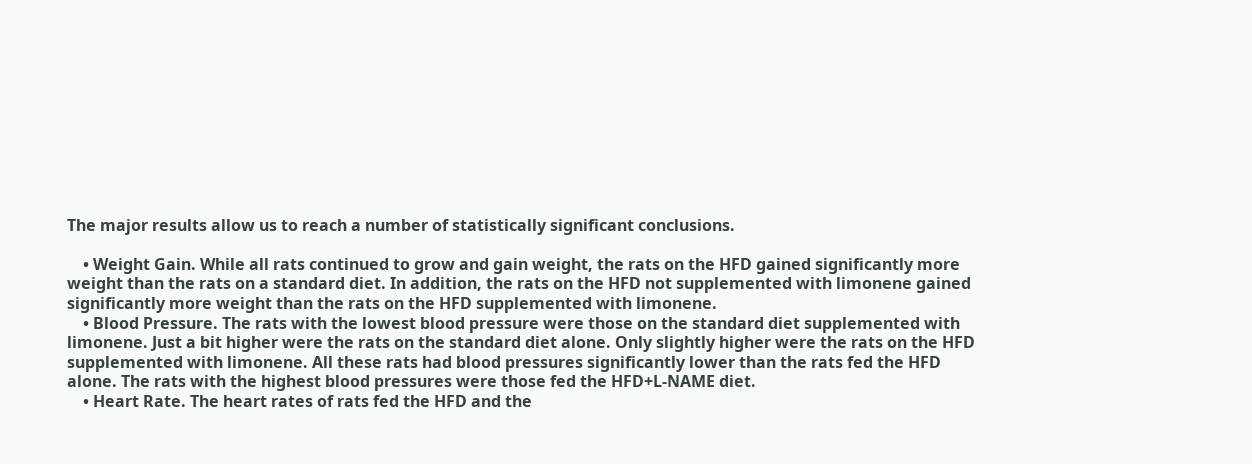The major results allow us to reach a number of statistically significant conclusions.

    • Weight Gain. While all rats continued to grow and gain weight, the rats on the HFD gained significantly more weight than the rats on a standard diet. In addition, the rats on the HFD not supplemented with limonene gained significantly more weight than the rats on the HFD supplemented with limonene.
    • Blood Pressure. The rats with the lowest blood pressure were those on the standard diet supplemented with limonene. Just a bit higher were the rats on the standard diet alone. Only slightly higher were the rats on the HFD supplemented with limonene. All these rats had blood pressures significantly lower than the rats fed the HFD alone. The rats with the highest blood pressures were those fed the HFD+L-NAME diet.
    • Heart Rate. The heart rates of rats fed the HFD and the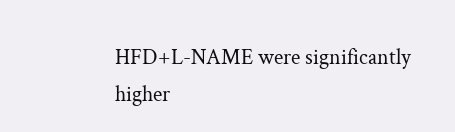HFD+L-NAME were significantly higher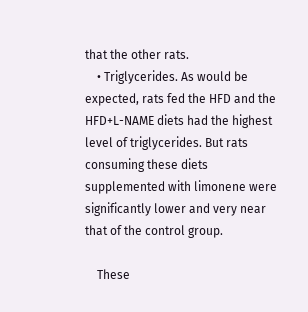that the other rats.
    • Triglycerides. As would be expected, rats fed the HFD and the HFD+L-NAME diets had the highest level of triglycerides. But rats consuming these diets supplemented with limonene were significantly lower and very near that of the control group.

    These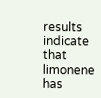results indicate that limonene has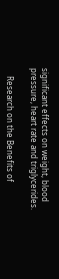significant effects on weight, blood pressure, heart rate and triglycerides.

    Research on the Benefits of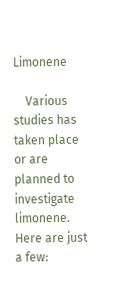Limonene

    Various studies has taken place or are planned to investigate limonene. Here are just a few: